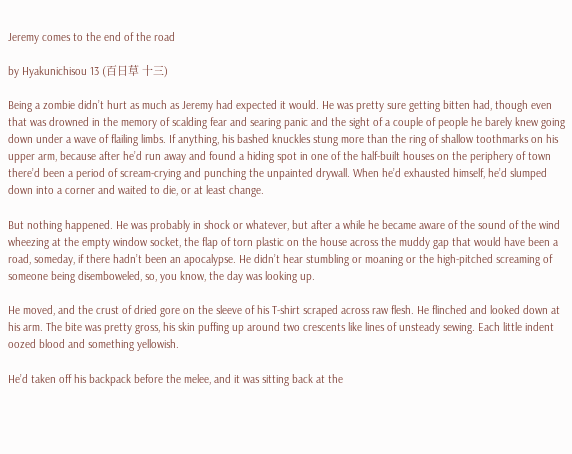Jeremy comes to the end of the road

by Hyakunichisou 13 (百日草 十三)

Being a zombie didn’t hurt as much as Jeremy had expected it would. He was pretty sure getting bitten had, though even that was drowned in the memory of scalding fear and searing panic and the sight of a couple of people he barely knew going down under a wave of flailing limbs. If anything, his bashed knuckles stung more than the ring of shallow toothmarks on his upper arm, because after he’d run away and found a hiding spot in one of the half-built houses on the periphery of town there’d been a period of scream-crying and punching the unpainted drywall. When he’d exhausted himself, he’d slumped down into a corner and waited to die, or at least change.

But nothing happened. He was probably in shock or whatever, but after a while he became aware of the sound of the wind wheezing at the empty window socket, the flap of torn plastic on the house across the muddy gap that would have been a road, someday, if there hadn’t been an apocalypse. He didn’t hear stumbling or moaning or the high-pitched screaming of someone being disemboweled, so, you know, the day was looking up.

He moved, and the crust of dried gore on the sleeve of his T-shirt scraped across raw flesh. He flinched and looked down at his arm. The bite was pretty gross, his skin puffing up around two crescents like lines of unsteady sewing. Each little indent oozed blood and something yellowish.

He’d taken off his backpack before the melee, and it was sitting back at the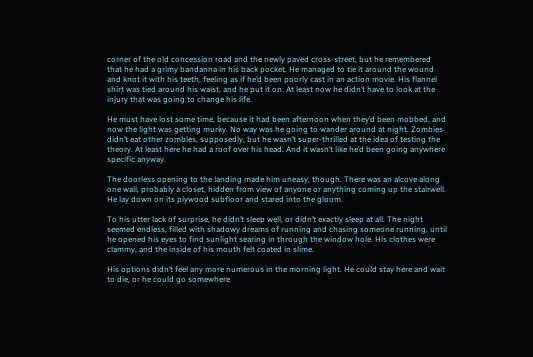corner of the old concession road and the newly paved cross-street, but he remembered that he had a grimy bandanna in his back pocket. He managed to tie it around the wound and knot it with his teeth, feeling as if he’d been poorly cast in an action movie. His flannel shirt was tied around his waist, and he put it on. At least now he didn’t have to look at the injury that was going to change his life.

He must have lost some time, because it had been afternoon when they’d been mobbed, and now the light was getting murky. No way was he going to wander around at night. Zombies didn’t eat other zombies, supposedly, but he wasn’t super-thrilled at the idea of testing the theory. At least here he had a roof over his head. And it wasn’t like he’d been going anywhere specific anyway.

The doorless opening to the landing made him uneasy, though. There was an alcove along one wall, probably a closet, hidden from view of anyone or anything coming up the stairwell. He lay down on its plywood subfloor and stared into the gloom.

To his utter lack of surprise, he didn’t sleep well, or didn’t exactly sleep at all. The night seemed endless, filled with shadowy dreams of running and chasing someone running, until he opened his eyes to find sunlight searing in through the window hole. His clothes were clammy, and the inside of his mouth felt coated in slime.

His options didn’t feel any more numerous in the morning light. He could stay here and wait to die, or he could go somewhere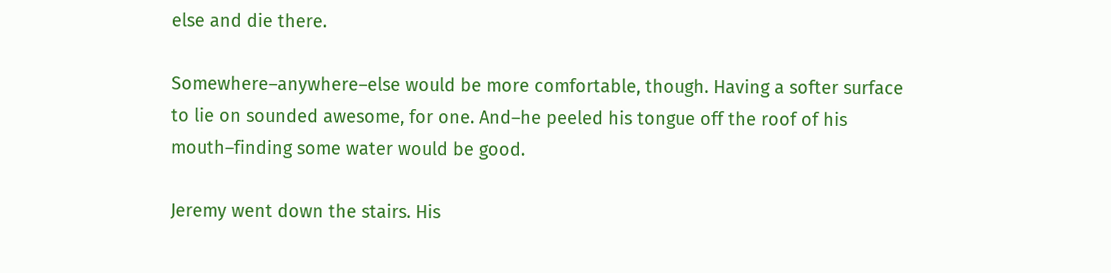else and die there.

Somewhere–anywhere–else would be more comfortable, though. Having a softer surface to lie on sounded awesome, for one. And–he peeled his tongue off the roof of his mouth–finding some water would be good.

Jeremy went down the stairs. His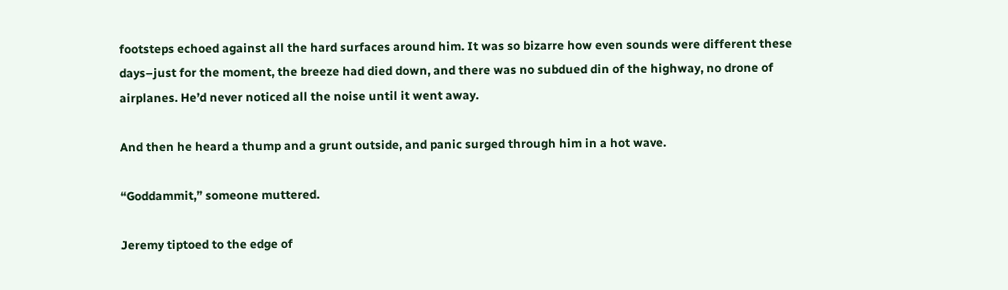footsteps echoed against all the hard surfaces around him. It was so bizarre how even sounds were different these days–just for the moment, the breeze had died down, and there was no subdued din of the highway, no drone of airplanes. He’d never noticed all the noise until it went away.

And then he heard a thump and a grunt outside, and panic surged through him in a hot wave.

“Goddammit,” someone muttered.

Jeremy tiptoed to the edge of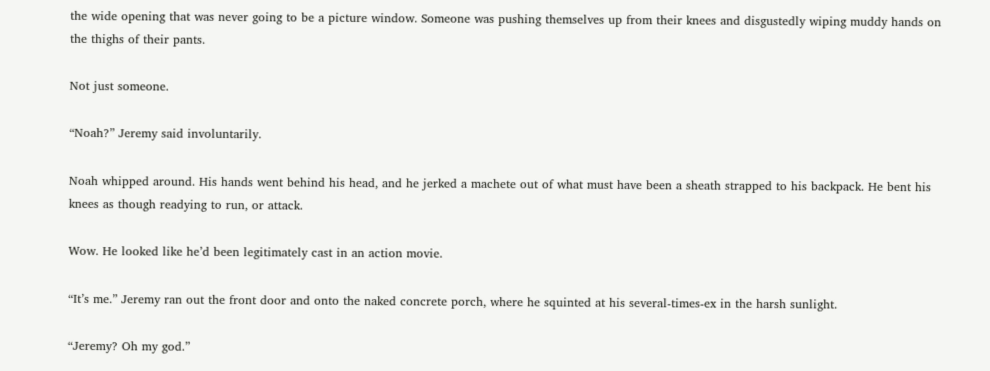the wide opening that was never going to be a picture window. Someone was pushing themselves up from their knees and disgustedly wiping muddy hands on the thighs of their pants.

Not just someone.

“Noah?” Jeremy said involuntarily.

Noah whipped around. His hands went behind his head, and he jerked a machete out of what must have been a sheath strapped to his backpack. He bent his knees as though readying to run, or attack.

Wow. He looked like he’d been legitimately cast in an action movie.

“It’s me.” Jeremy ran out the front door and onto the naked concrete porch, where he squinted at his several-times-ex in the harsh sunlight.

“Jeremy? Oh my god.”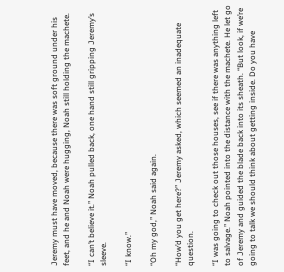Jeremy must have moved, because there was soft ground under his feet, and he and Noah were hugging, Noah still holding the machete.

“I can’t believe it.” Noah pulled back, one hand still gripping Jeremy’s sleeve.

“I know.”

“Oh my god,” Noah said again.

“How’d you get here?” Jeremy asked, which seemed an inadequate question.

“I was going to check out those houses, see if there was anything left to salvage.” Noah pointed into the distance with the machete. He let go of Jeremy and guided the blade back into its sheath. “But look, if we’re going to talk we should think about getting inside. Do you have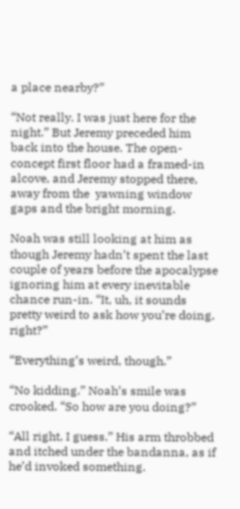a place nearby?”

“Not really. I was just here for the night.” But Jeremy preceded him back into the house. The open-concept first floor had a framed-in alcove, and Jeremy stopped there, away from the  yawning window gaps and the bright morning.

Noah was still looking at him as though Jeremy hadn’t spent the last couple of years before the apocalypse ignoring him at every inevitable chance run-in. “It, uh, it sounds pretty weird to ask how you’re doing, right?”

“Everything’s weird, though.”

“No kidding.” Noah’s smile was crooked. “So how are you doing?”

“All right, I guess.” His arm throbbed and itched under the bandanna, as if he’d invoked something.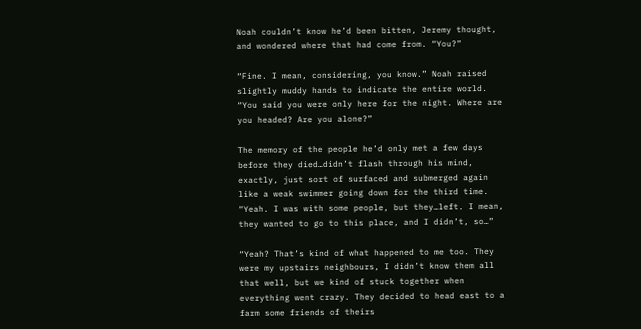Noah couldn’t know he’d been bitten, Jeremy thought, and wondered where that had come from. “You?”

“Fine. I mean, considering, you know.” Noah raised slightly muddy hands to indicate the entire world. “You said you were only here for the night. Where are you headed? Are you alone?”

The memory of the people he’d only met a few days before they died…didn’t flash through his mind, exactly, just sort of surfaced and submerged again like a weak swimmer going down for the third time. “Yeah. I was with some people, but they…left. I mean, they wanted to go to this place, and I didn’t, so…”

“Yeah? That’s kind of what happened to me too. They were my upstairs neighbours, I didn’t know them all that well, but we kind of stuck together when everything went crazy. They decided to head east to a farm some friends of theirs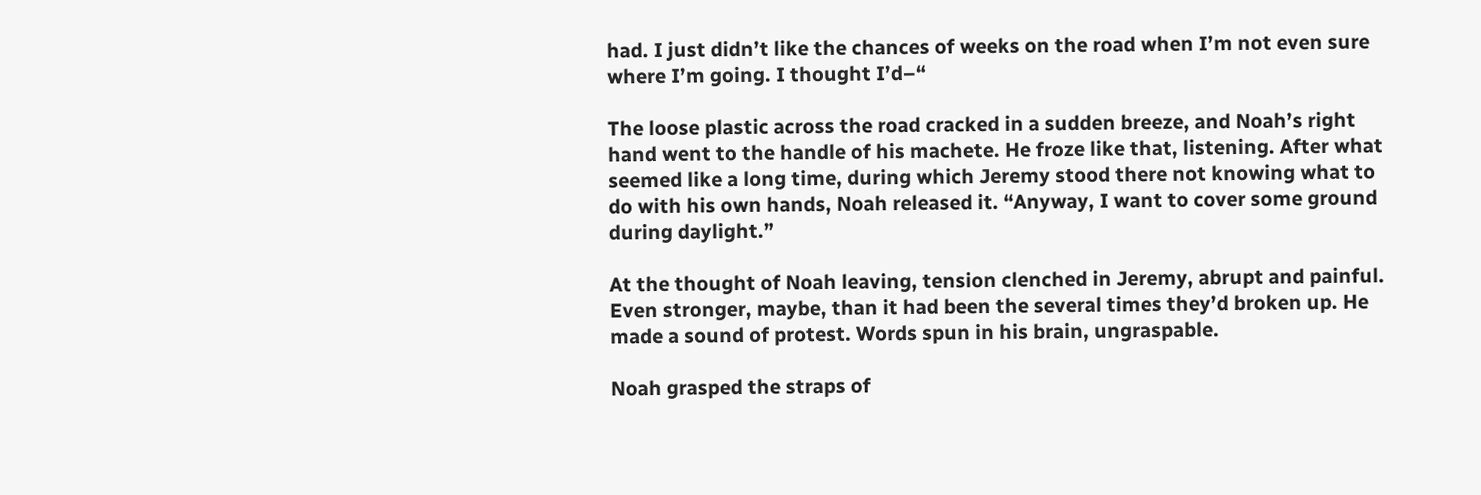had. I just didn’t like the chances of weeks on the road when I’m not even sure where I’m going. I thought I’d–“

The loose plastic across the road cracked in a sudden breeze, and Noah’s right hand went to the handle of his machete. He froze like that, listening. After what seemed like a long time, during which Jeremy stood there not knowing what to do with his own hands, Noah released it. “Anyway, I want to cover some ground during daylight.”

At the thought of Noah leaving, tension clenched in Jeremy, abrupt and painful. Even stronger, maybe, than it had been the several times they’d broken up. He made a sound of protest. Words spun in his brain, ungraspable.

Noah grasped the straps of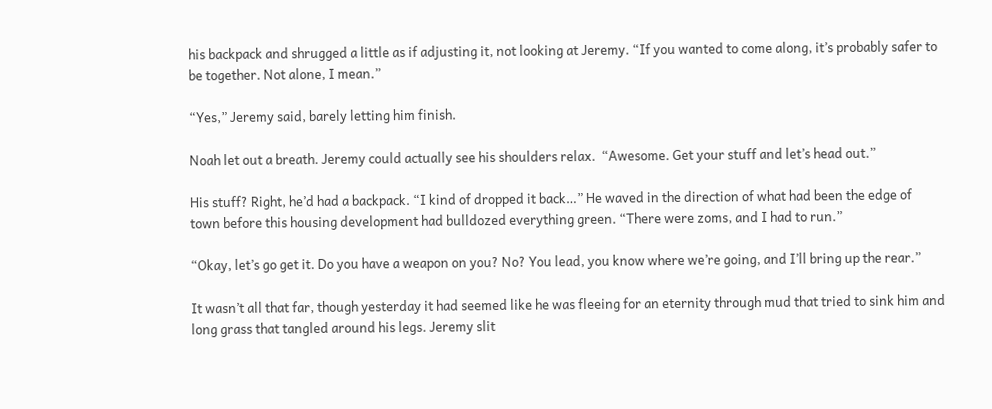his backpack and shrugged a little as if adjusting it, not looking at Jeremy. “If you wanted to come along, it’s probably safer to be together. Not alone, I mean.”

“Yes,” Jeremy said, barely letting him finish.

Noah let out a breath. Jeremy could actually see his shoulders relax.  “Awesome. Get your stuff and let’s head out.”

His stuff? Right, he’d had a backpack. “I kind of dropped it back…” He waved in the direction of what had been the edge of town before this housing development had bulldozed everything green. “There were zoms, and I had to run.”

“Okay, let’s go get it. Do you have a weapon on you? No? You lead, you know where we’re going, and I’ll bring up the rear.”

It wasn’t all that far, though yesterday it had seemed like he was fleeing for an eternity through mud that tried to sink him and long grass that tangled around his legs. Jeremy slit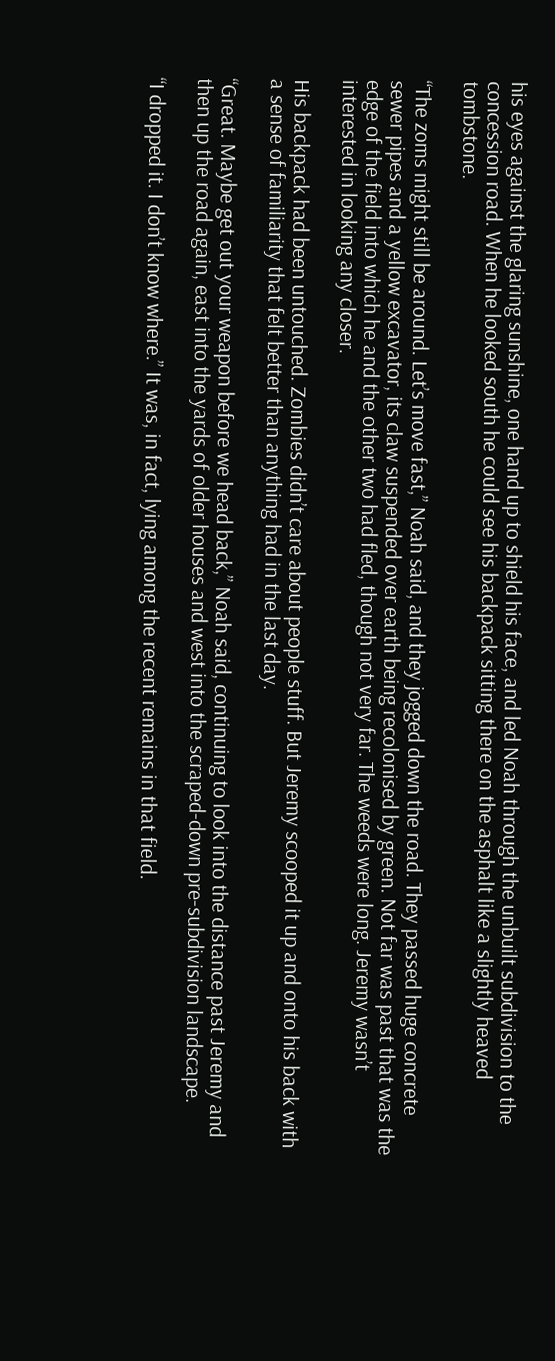his eyes against the glaring sunshine, one hand up to shield his face, and led Noah through the unbuilt subdivision to the concession road. When he looked south he could see his backpack sitting there on the asphalt like a slightly heaved tombstone.

“The zoms might still be around. Let’s move fast,” Noah said, and they jogged down the road. They passed huge concrete sewer pipes and a yellow excavator, its claw suspended over earth being recolonised by green. Not far was past that was the edge of the field into which he and the other two had fled, though not very far. The weeds were long. Jeremy wasn’t interested in looking any closer.

His backpack had been untouched. Zombies didn’t care about people stuff. But Jeremy scooped it up and onto his back with a sense of familiarity that felt better than anything had in the last day.

“Great. Maybe get out your weapon before we head back,” Noah said, continuing to look into the distance past Jeremy and then up the road again, east into the yards of older houses and west into the scraped-down pre-subdivision landscape.

“I dropped it. I don’t know where.” It was, in fact, lying among the recent remains in that field.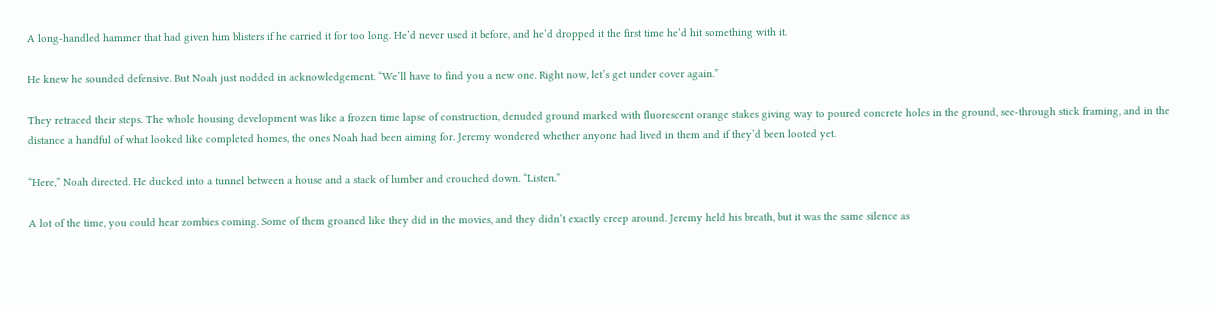A long-handled hammer that had given him blisters if he carried it for too long. He’d never used it before, and he’d dropped it the first time he’d hit something with it.

He knew he sounded defensive. But Noah just nodded in acknowledgement. “We’ll have to find you a new one. Right now, let’s get under cover again.”

They retraced their steps. The whole housing development was like a frozen time lapse of construction, denuded ground marked with fluorescent orange stakes giving way to poured concrete holes in the ground, see-through stick framing, and in the distance a handful of what looked like completed homes, the ones Noah had been aiming for. Jeremy wondered whether anyone had lived in them and if they’d been looted yet.

“Here,” Noah directed. He ducked into a tunnel between a house and a stack of lumber and crouched down. “Listen.”

A lot of the time, you could hear zombies coming. Some of them groaned like they did in the movies, and they didn’t exactly creep around. Jeremy held his breath, but it was the same silence as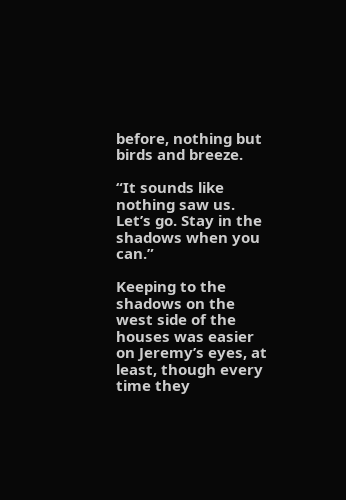before, nothing but birds and breeze.

“It sounds like nothing saw us. Let’s go. Stay in the shadows when you can.”

Keeping to the shadows on the west side of the houses was easier on Jeremy’s eyes, at least, though every time they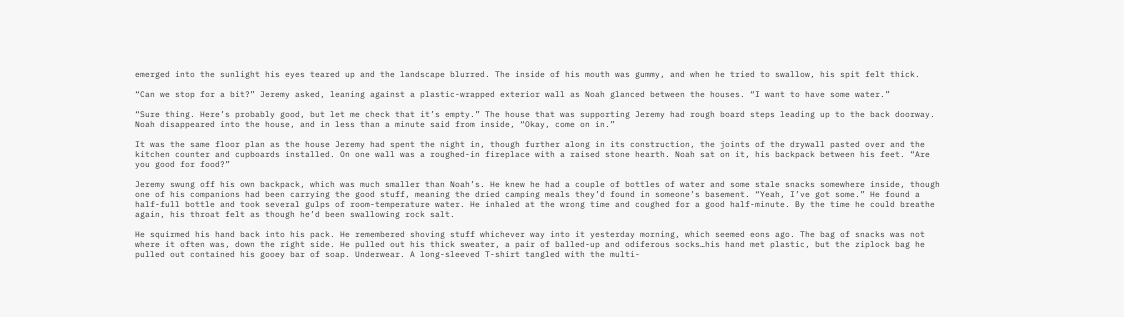emerged into the sunlight his eyes teared up and the landscape blurred. The inside of his mouth was gummy, and when he tried to swallow, his spit felt thick.

“Can we stop for a bit?” Jeremy asked, leaning against a plastic-wrapped exterior wall as Noah glanced between the houses. “I want to have some water.”

“Sure thing. Here’s probably good, but let me check that it’s empty.” The house that was supporting Jeremy had rough board steps leading up to the back doorway. Noah disappeared into the house, and in less than a minute said from inside, “Okay, come on in.”

It was the same floor plan as the house Jeremy had spent the night in, though further along in its construction, the joints of the drywall pasted over and the kitchen counter and cupboards installed. On one wall was a roughed-in fireplace with a raised stone hearth. Noah sat on it, his backpack between his feet. “Are you good for food?”

Jeremy swung off his own backpack, which was much smaller than Noah’s. He knew he had a couple of bottles of water and some stale snacks somewhere inside, though one of his companions had been carrying the good stuff, meaning the dried camping meals they’d found in someone’s basement. “Yeah, I’ve got some.” He found a half-full bottle and took several gulps of room-temperature water. He inhaled at the wrong time and coughed for a good half-minute. By the time he could breathe again, his throat felt as though he’d been swallowing rock salt.

He squirmed his hand back into his pack. He remembered shoving stuff whichever way into it yesterday morning, which seemed eons ago. The bag of snacks was not where it often was, down the right side. He pulled out his thick sweater, a pair of balled-up and odiferous socks…his hand met plastic, but the ziplock bag he pulled out contained his gooey bar of soap. Underwear. A long-sleeved T-shirt tangled with the multi-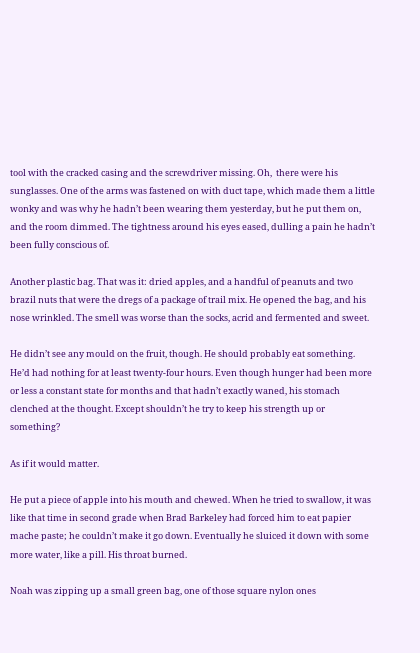tool with the cracked casing and the screwdriver missing. Oh,  there were his sunglasses. One of the arms was fastened on with duct tape, which made them a little wonky and was why he hadn’t been wearing them yesterday, but he put them on, and the room dimmed. The tightness around his eyes eased, dulling a pain he hadn’t been fully conscious of.

Another plastic bag. That was it: dried apples, and a handful of peanuts and two brazil nuts that were the dregs of a package of trail mix. He opened the bag, and his nose wrinkled. The smell was worse than the socks, acrid and fermented and sweet.

He didn’t see any mould on the fruit, though. He should probably eat something. He’d had nothing for at least twenty-four hours. Even though hunger had been more or less a constant state for months and that hadn’t exactly waned, his stomach clenched at the thought. Except shouldn’t he try to keep his strength up or something?

As if it would matter.

He put a piece of apple into his mouth and chewed. When he tried to swallow, it was like that time in second grade when Brad Barkeley had forced him to eat papier mache paste; he couldn’t make it go down. Eventually he sluiced it down with some more water, like a pill. His throat burned.

Noah was zipping up a small green bag, one of those square nylon ones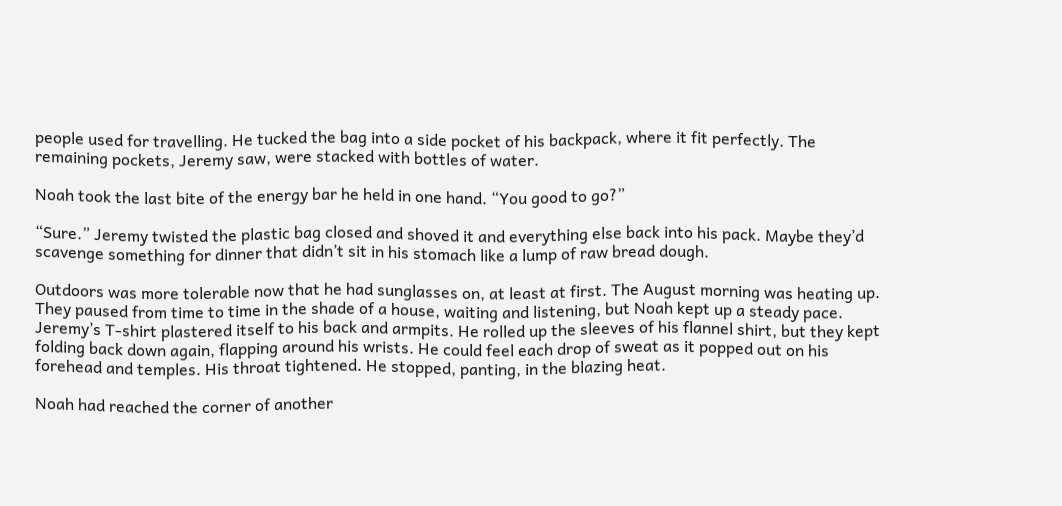people used for travelling. He tucked the bag into a side pocket of his backpack, where it fit perfectly. The remaining pockets, Jeremy saw, were stacked with bottles of water.

Noah took the last bite of the energy bar he held in one hand. “You good to go?”

“Sure.” Jeremy twisted the plastic bag closed and shoved it and everything else back into his pack. Maybe they’d scavenge something for dinner that didn’t sit in his stomach like a lump of raw bread dough.

Outdoors was more tolerable now that he had sunglasses on, at least at first. The August morning was heating up. They paused from time to time in the shade of a house, waiting and listening, but Noah kept up a steady pace. Jeremy’s T-shirt plastered itself to his back and armpits. He rolled up the sleeves of his flannel shirt, but they kept folding back down again, flapping around his wrists. He could feel each drop of sweat as it popped out on his forehead and temples. His throat tightened. He stopped, panting, in the blazing heat.

Noah had reached the corner of another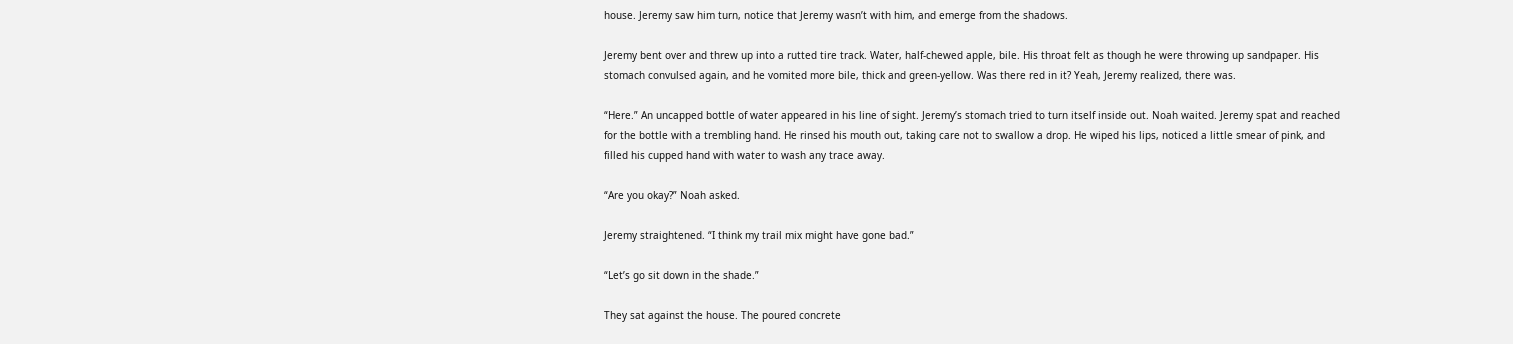house. Jeremy saw him turn, notice that Jeremy wasn’t with him, and emerge from the shadows.

Jeremy bent over and threw up into a rutted tire track. Water, half-chewed apple, bile. His throat felt as though he were throwing up sandpaper. His stomach convulsed again, and he vomited more bile, thick and green-yellow. Was there red in it? Yeah, Jeremy realized, there was.

“Here.” An uncapped bottle of water appeared in his line of sight. Jeremy’s stomach tried to turn itself inside out. Noah waited. Jeremy spat and reached for the bottle with a trembling hand. He rinsed his mouth out, taking care not to swallow a drop. He wiped his lips, noticed a little smear of pink, and filled his cupped hand with water to wash any trace away.

“Are you okay?” Noah asked.

Jeremy straightened. “I think my trail mix might have gone bad.”

“Let’s go sit down in the shade.”

They sat against the house. The poured concrete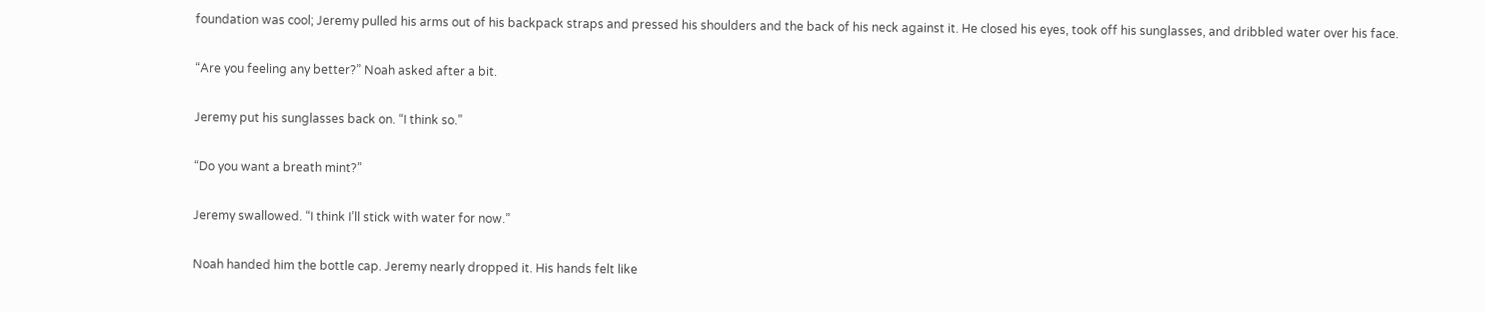foundation was cool; Jeremy pulled his arms out of his backpack straps and pressed his shoulders and the back of his neck against it. He closed his eyes, took off his sunglasses, and dribbled water over his face.

“Are you feeling any better?” Noah asked after a bit.

Jeremy put his sunglasses back on. “I think so.”

“Do you want a breath mint?”

Jeremy swallowed. “I think I’ll stick with water for now.”

Noah handed him the bottle cap. Jeremy nearly dropped it. His hands felt like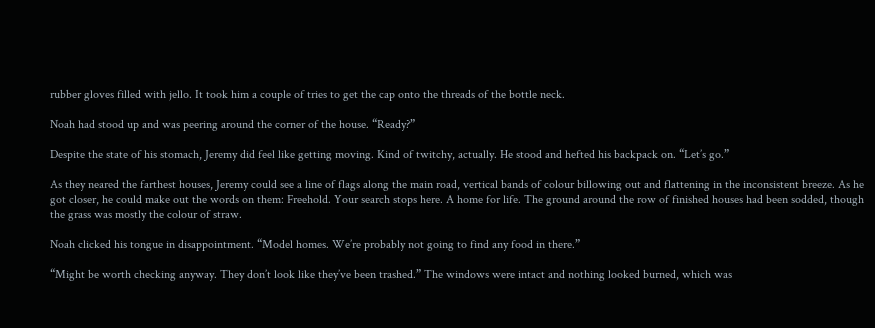rubber gloves filled with jello. It took him a couple of tries to get the cap onto the threads of the bottle neck.

Noah had stood up and was peering around the corner of the house. “Ready?”

Despite the state of his stomach, Jeremy did feel like getting moving. Kind of twitchy, actually. He stood and hefted his backpack on. “Let’s go.”

As they neared the farthest houses, Jeremy could see a line of flags along the main road, vertical bands of colour billowing out and flattening in the inconsistent breeze. As he got closer, he could make out the words on them: Freehold. Your search stops here. A home for life. The ground around the row of finished houses had been sodded, though the grass was mostly the colour of straw.

Noah clicked his tongue in disappointment. “Model homes. We’re probably not going to find any food in there.”

“Might be worth checking anyway. They don’t look like they’ve been trashed.” The windows were intact and nothing looked burned, which was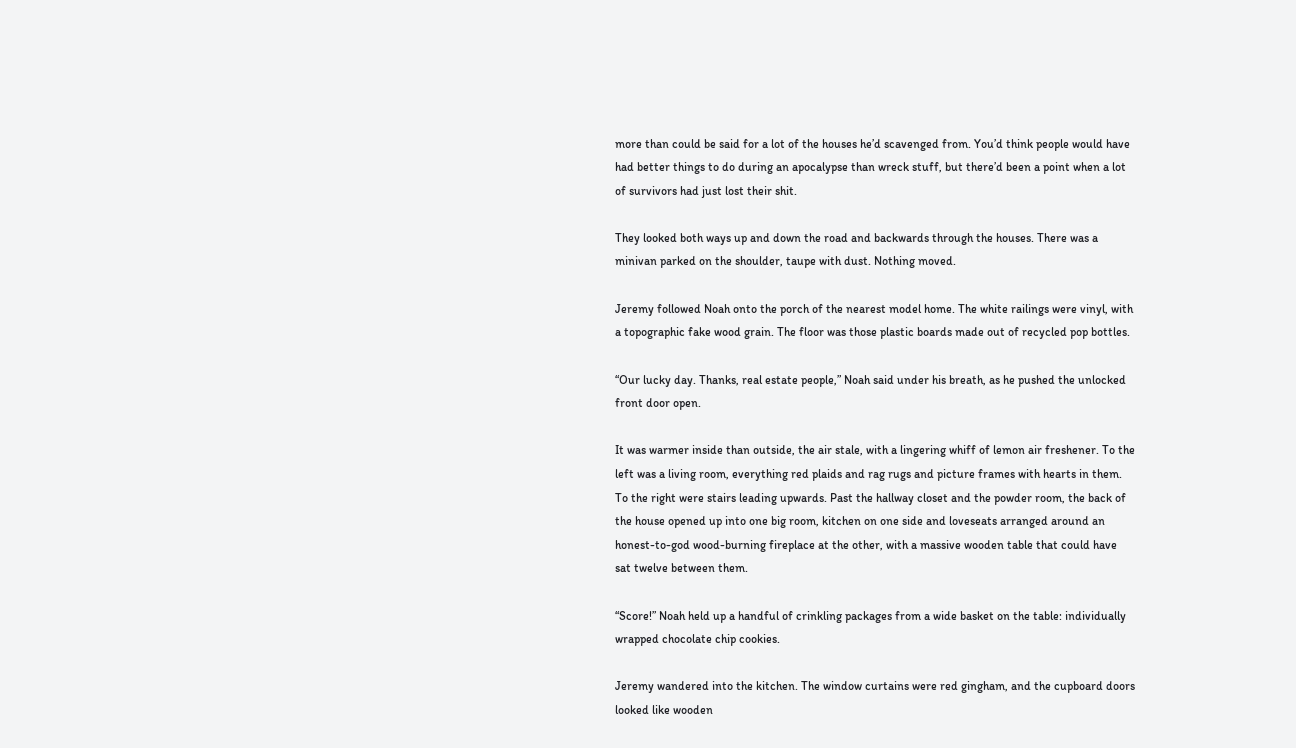more than could be said for a lot of the houses he’d scavenged from. You’d think people would have had better things to do during an apocalypse than wreck stuff, but there’d been a point when a lot of survivors had just lost their shit.

They looked both ways up and down the road and backwards through the houses. There was a minivan parked on the shoulder, taupe with dust. Nothing moved.

Jeremy followed Noah onto the porch of the nearest model home. The white railings were vinyl, with a topographic fake wood grain. The floor was those plastic boards made out of recycled pop bottles.

“Our lucky day. Thanks, real estate people,” Noah said under his breath, as he pushed the unlocked front door open.

It was warmer inside than outside, the air stale, with a lingering whiff of lemon air freshener. To the left was a living room, everything red plaids and rag rugs and picture frames with hearts in them. To the right were stairs leading upwards. Past the hallway closet and the powder room, the back of the house opened up into one big room, kitchen on one side and loveseats arranged around an honest-to-god wood-burning fireplace at the other, with a massive wooden table that could have sat twelve between them.

“Score!” Noah held up a handful of crinkling packages from a wide basket on the table: individually wrapped chocolate chip cookies.

Jeremy wandered into the kitchen. The window curtains were red gingham, and the cupboard doors looked like wooden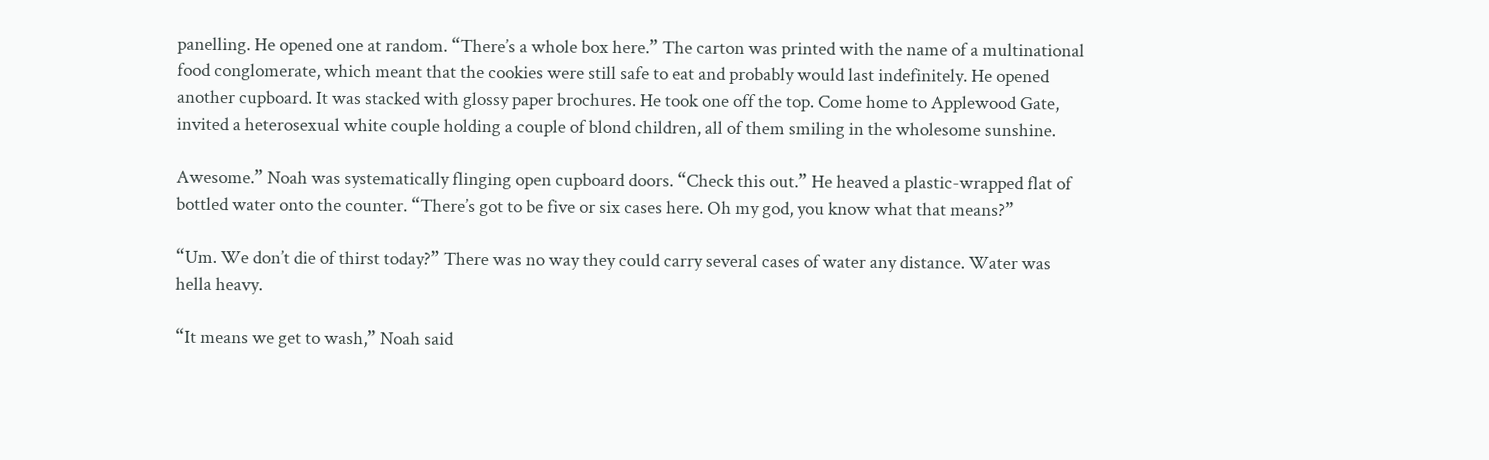panelling. He opened one at random. “There’s a whole box here.” The carton was printed with the name of a multinational food conglomerate, which meant that the cookies were still safe to eat and probably would last indefinitely. He opened another cupboard. It was stacked with glossy paper brochures. He took one off the top. Come home to Applewood Gate, invited a heterosexual white couple holding a couple of blond children, all of them smiling in the wholesome sunshine.

Awesome.” Noah was systematically flinging open cupboard doors. “Check this out.” He heaved a plastic-wrapped flat of bottled water onto the counter. “There’s got to be five or six cases here. Oh my god, you know what that means?”

“Um. We don’t die of thirst today?” There was no way they could carry several cases of water any distance. Water was hella heavy.

“It means we get to wash,” Noah said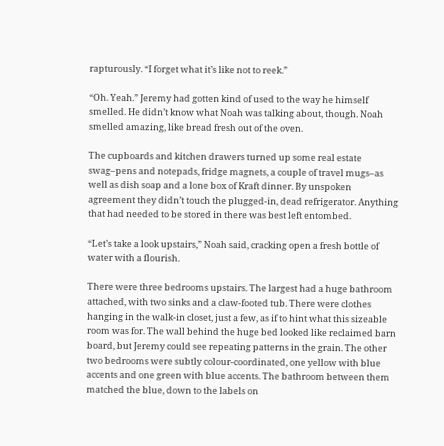rapturously. “I forget what it’s like not to reek.”

“Oh. Yeah.” Jeremy had gotten kind of used to the way he himself smelled. He didn’t know what Noah was talking about, though. Noah smelled amazing, like bread fresh out of the oven.

The cupboards and kitchen drawers turned up some real estate swag–pens and notepads, fridge magnets, a couple of travel mugs–as well as dish soap and a lone box of Kraft dinner. By unspoken agreement they didn’t touch the plugged-in, dead refrigerator. Anything that had needed to be stored in there was best left entombed.

“Let’s take a look upstairs,” Noah said, cracking open a fresh bottle of water with a flourish.

There were three bedrooms upstairs. The largest had a huge bathroom attached, with two sinks and a claw-footed tub. There were clothes hanging in the walk-in closet, just a few, as if to hint what this sizeable room was for. The wall behind the huge bed looked like reclaimed barn board, but Jeremy could see repeating patterns in the grain. The other two bedrooms were subtly colour-coordinated, one yellow with blue accents and one green with blue accents. The bathroom between them matched the blue, down to the labels on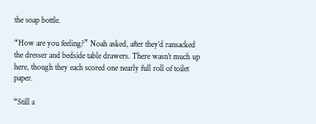the soap bottle.

“How are you feeling?” Noah asked, after they’d ransacked the dresser and bedside table drawers. There wasn’t much up here, though they each scored one nearly full roll of toilet paper.

“Still a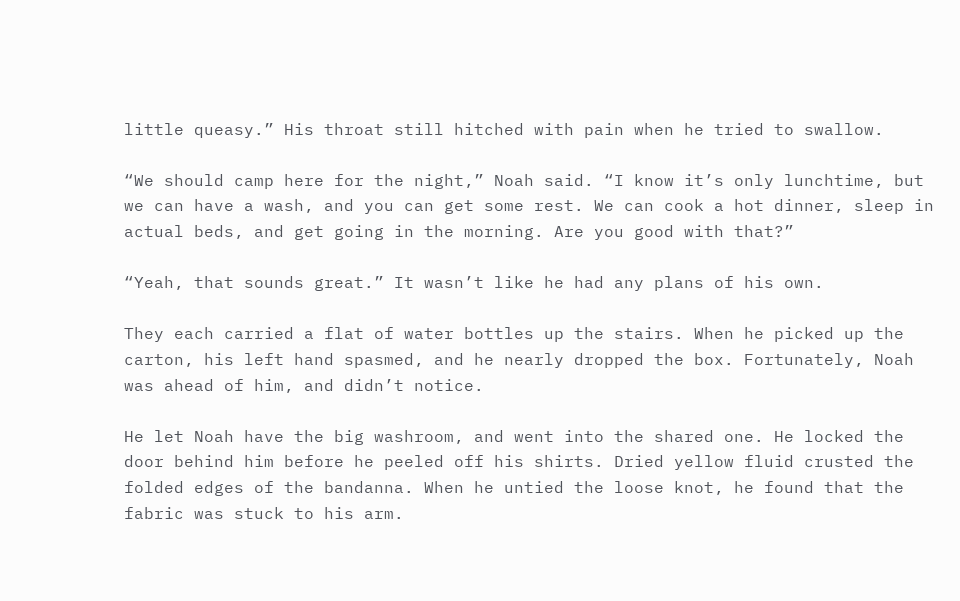little queasy.” His throat still hitched with pain when he tried to swallow.

“We should camp here for the night,” Noah said. “I know it’s only lunchtime, but we can have a wash, and you can get some rest. We can cook a hot dinner, sleep in actual beds, and get going in the morning. Are you good with that?”

“Yeah, that sounds great.” It wasn’t like he had any plans of his own.

They each carried a flat of water bottles up the stairs. When he picked up the carton, his left hand spasmed, and he nearly dropped the box. Fortunately, Noah was ahead of him, and didn’t notice.

He let Noah have the big washroom, and went into the shared one. He locked the door behind him before he peeled off his shirts. Dried yellow fluid crusted the folded edges of the bandanna. When he untied the loose knot, he found that the fabric was stuck to his arm.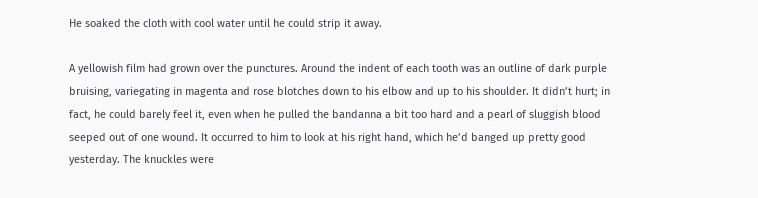He soaked the cloth with cool water until he could strip it away.

A yellowish film had grown over the punctures. Around the indent of each tooth was an outline of dark purple bruising, variegating in magenta and rose blotches down to his elbow and up to his shoulder. It didn’t hurt; in fact, he could barely feel it, even when he pulled the bandanna a bit too hard and a pearl of sluggish blood seeped out of one wound. It occurred to him to look at his right hand, which he’d banged up pretty good yesterday. The knuckles were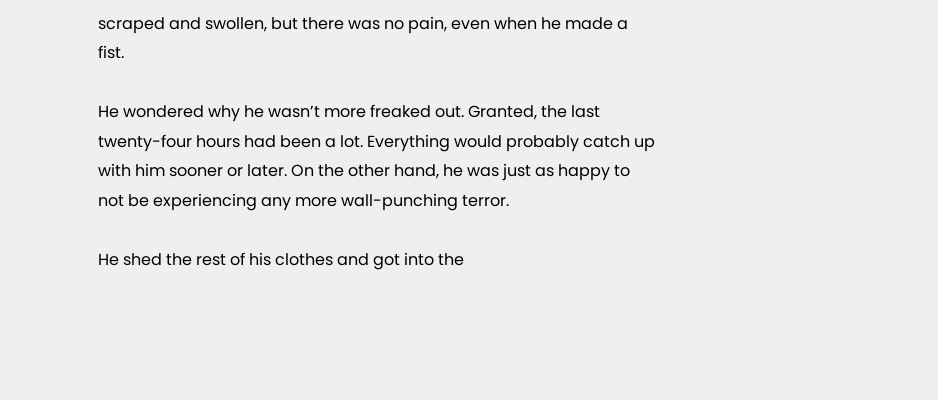scraped and swollen, but there was no pain, even when he made a fist.

He wondered why he wasn’t more freaked out. Granted, the last twenty-four hours had been a lot. Everything would probably catch up with him sooner or later. On the other hand, he was just as happy to not be experiencing any more wall-punching terror.

He shed the rest of his clothes and got into the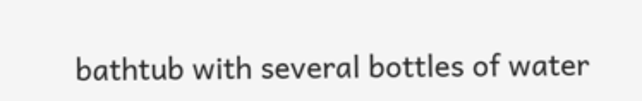bathtub with several bottles of water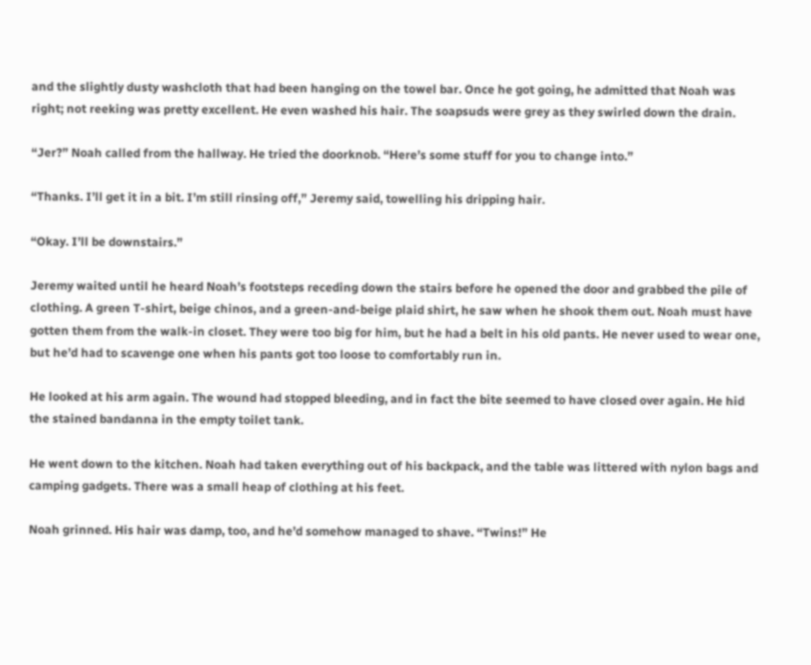and the slightly dusty washcloth that had been hanging on the towel bar. Once he got going, he admitted that Noah was right; not reeking was pretty excellent. He even washed his hair. The soapsuds were grey as they swirled down the drain.

“Jer?” Noah called from the hallway. He tried the doorknob. “Here’s some stuff for you to change into.”

“Thanks. I’ll get it in a bit. I’m still rinsing off,” Jeremy said, towelling his dripping hair.

“Okay. I’ll be downstairs.”

Jeremy waited until he heard Noah’s footsteps receding down the stairs before he opened the door and grabbed the pile of clothing. A green T-shirt, beige chinos, and a green-and-beige plaid shirt, he saw when he shook them out. Noah must have gotten them from the walk-in closet. They were too big for him, but he had a belt in his old pants. He never used to wear one, but he’d had to scavenge one when his pants got too loose to comfortably run in.

He looked at his arm again. The wound had stopped bleeding, and in fact the bite seemed to have closed over again. He hid the stained bandanna in the empty toilet tank.

He went down to the kitchen. Noah had taken everything out of his backpack, and the table was littered with nylon bags and camping gadgets. There was a small heap of clothing at his feet.

Noah grinned. His hair was damp, too, and he’d somehow managed to shave. “Twins!” He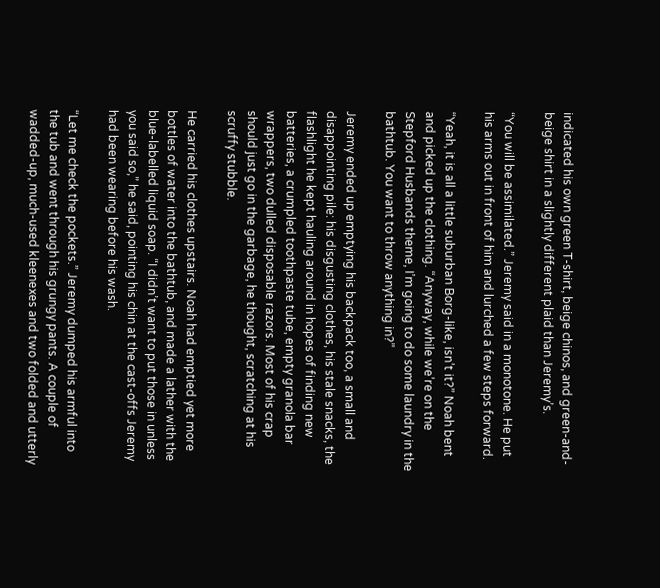indicated his own green T-shirt, beige chinos, and green-and-beige shirt in a slightly different plaid than Jeremy’s.

“You will be assimilated.” Jeremy said in a monotone. He put his arms out in front of him and lurched a few steps forward.

“Yeah, it is all a little suburban Borg-like, isn’t it?” Noah bent and picked up the clothing. “Anyway, while we’re on the Stepford Husbands theme, I’m going to do some laundry in the bathtub. You want to throw anything in?”

Jeremy ended up emptying his backpack too, a small and disappointing pile: his disgusting clothes, his stale snacks, the flashlight he kept hauling around in hopes of finding new batteries, a crumpled toothpaste tube, empty granola bar wrappers, two dulled disposable razors. Most of his crap should just go in the garbage, he thought, scratching at his scruffy stubble.

He carried his clothes upstairs. Noah had emptied yet more bottles of water into the bathtub, and made a lather with the blue-labelled liquid soap. “I didn’t want to put those in unless you said so,” he said, pointing his chin at the cast-offs Jeremy had been wearing before his wash.

“Let me check the pockets.” Jeremy dumped his armful into the tub and went through his grungy pants. A couple of wadded-up, much-used kleenexes and two folded and utterly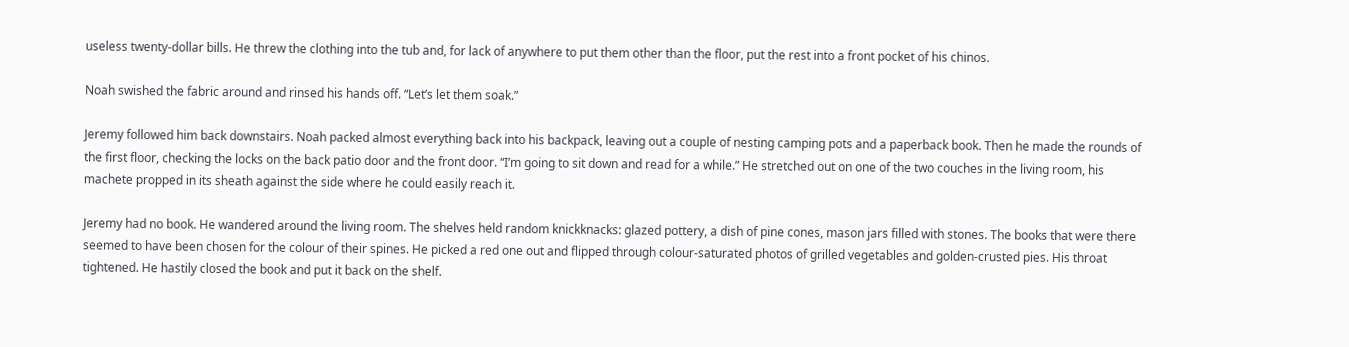useless twenty-dollar bills. He threw the clothing into the tub and, for lack of anywhere to put them other than the floor, put the rest into a front pocket of his chinos.

Noah swished the fabric around and rinsed his hands off. “Let’s let them soak.”

Jeremy followed him back downstairs. Noah packed almost everything back into his backpack, leaving out a couple of nesting camping pots and a paperback book. Then he made the rounds of the first floor, checking the locks on the back patio door and the front door. “I’m going to sit down and read for a while.” He stretched out on one of the two couches in the living room, his machete propped in its sheath against the side where he could easily reach it.

Jeremy had no book. He wandered around the living room. The shelves held random knickknacks: glazed pottery, a dish of pine cones, mason jars filled with stones. The books that were there seemed to have been chosen for the colour of their spines. He picked a red one out and flipped through colour-saturated photos of grilled vegetables and golden-crusted pies. His throat tightened. He hastily closed the book and put it back on the shelf.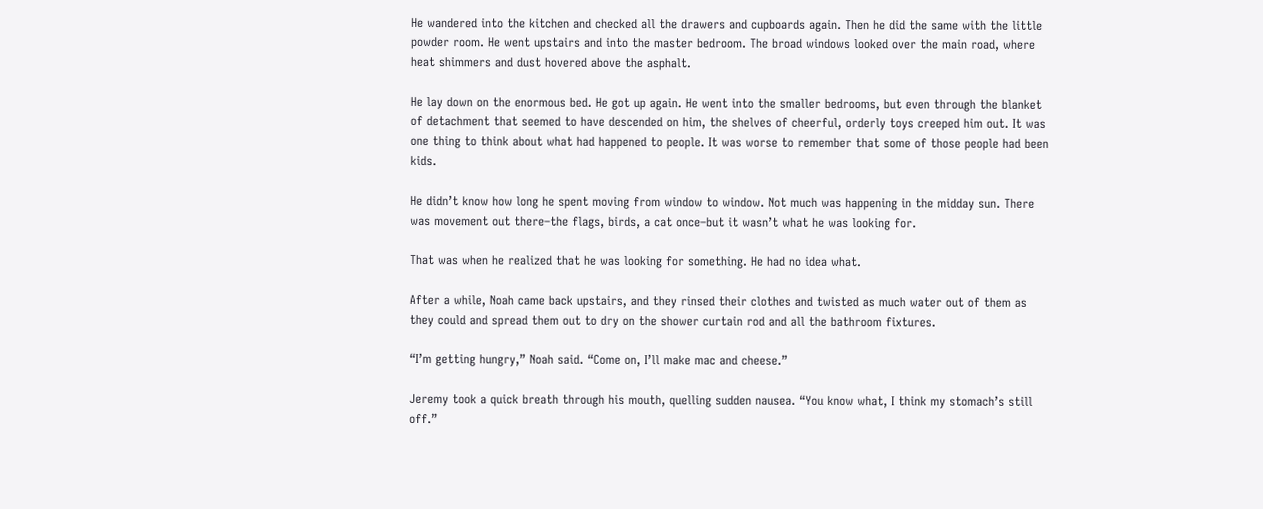He wandered into the kitchen and checked all the drawers and cupboards again. Then he did the same with the little powder room. He went upstairs and into the master bedroom. The broad windows looked over the main road, where heat shimmers and dust hovered above the asphalt.

He lay down on the enormous bed. He got up again. He went into the smaller bedrooms, but even through the blanket of detachment that seemed to have descended on him, the shelves of cheerful, orderly toys creeped him out. It was one thing to think about what had happened to people. It was worse to remember that some of those people had been kids.

He didn’t know how long he spent moving from window to window. Not much was happening in the midday sun. There was movement out there–the flags, birds, a cat once–but it wasn’t what he was looking for.

That was when he realized that he was looking for something. He had no idea what.

After a while, Noah came back upstairs, and they rinsed their clothes and twisted as much water out of them as they could and spread them out to dry on the shower curtain rod and all the bathroom fixtures.

“I’m getting hungry,” Noah said. “Come on, I’ll make mac and cheese.”

Jeremy took a quick breath through his mouth, quelling sudden nausea. “You know what, I think my stomach’s still off.”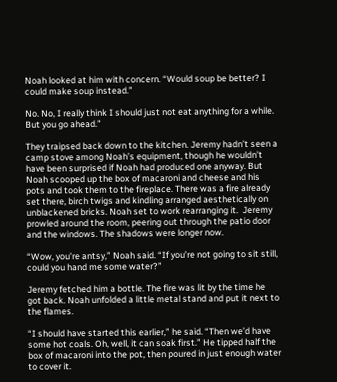Noah looked at him with concern. “Would soup be better? I could make soup instead.”

No. No, I really think I should just not eat anything for a while. But you go ahead.”

They traipsed back down to the kitchen. Jeremy hadn’t seen a camp stove among Noah’s equipment, though he wouldn’t have been surprised if Noah had produced one anyway. But Noah scooped up the box of macaroni and cheese and his pots and took them to the fireplace. There was a fire already set there, birch twigs and kindling arranged aesthetically on unblackened bricks. Noah set to work rearranging it.  Jeremy prowled around the room, peering out through the patio door and the windows. The shadows were longer now.

“Wow, you’re antsy,” Noah said. “If you’re not going to sit still, could you hand me some water?”

Jeremy fetched him a bottle. The fire was lit by the time he got back. Noah unfolded a little metal stand and put it next to the flames.

“I should have started this earlier,” he said. “Then we’d have some hot coals. Oh, well, it can soak first.” He tipped half the box of macaroni into the pot, then poured in just enough water to cover it.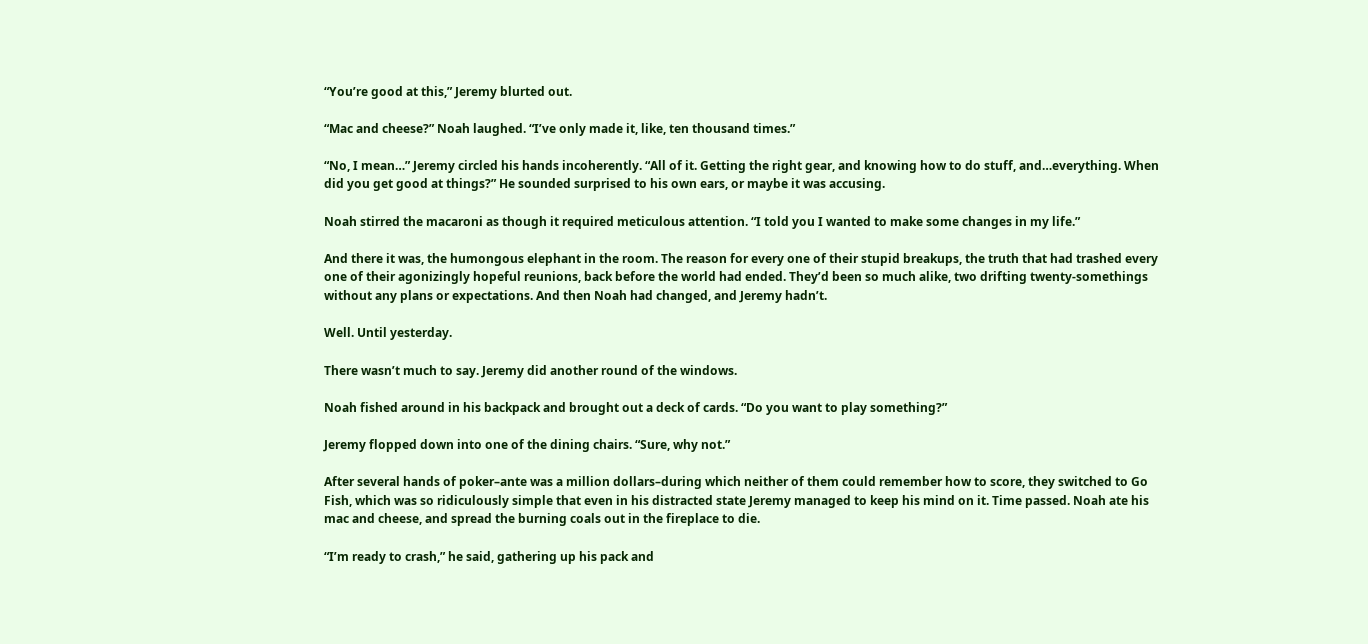“You’re good at this,” Jeremy blurted out.

“Mac and cheese?” Noah laughed. “I’ve only made it, like, ten thousand times.”

“No, I mean…” Jeremy circled his hands incoherently. “All of it. Getting the right gear, and knowing how to do stuff, and…everything. When did you get good at things?” He sounded surprised to his own ears, or maybe it was accusing.

Noah stirred the macaroni as though it required meticulous attention. “I told you I wanted to make some changes in my life.”

And there it was, the humongous elephant in the room. The reason for every one of their stupid breakups, the truth that had trashed every one of their agonizingly hopeful reunions, back before the world had ended. They’d been so much alike, two drifting twenty-somethings without any plans or expectations. And then Noah had changed, and Jeremy hadn’t.

Well. Until yesterday.

There wasn’t much to say. Jeremy did another round of the windows.

Noah fished around in his backpack and brought out a deck of cards. “Do you want to play something?”

Jeremy flopped down into one of the dining chairs. “Sure, why not.”

After several hands of poker–ante was a million dollars–during which neither of them could remember how to score, they switched to Go Fish, which was so ridiculously simple that even in his distracted state Jeremy managed to keep his mind on it. Time passed. Noah ate his mac and cheese, and spread the burning coals out in the fireplace to die.

“I’m ready to crash,” he said, gathering up his pack and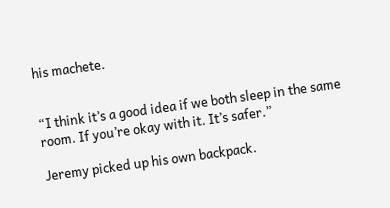his machete.


“I think it’s a good idea if we both sleep in the same room. If you’re okay with it. It’s safer.”

Jeremy picked up his own backpack.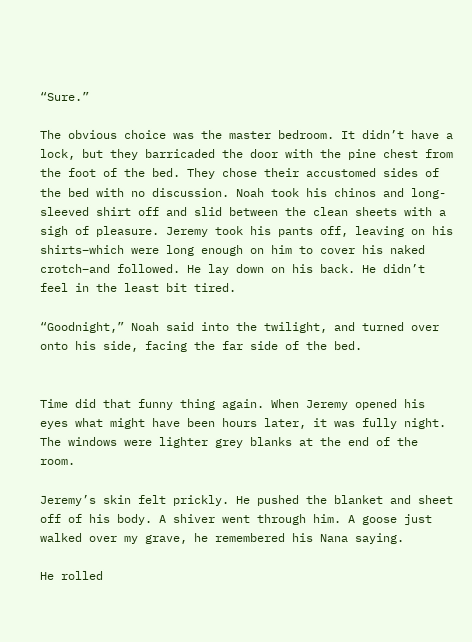“Sure.”

The obvious choice was the master bedroom. It didn’t have a lock, but they barricaded the door with the pine chest from the foot of the bed. They chose their accustomed sides of the bed with no discussion. Noah took his chinos and long-sleeved shirt off and slid between the clean sheets with a sigh of pleasure. Jeremy took his pants off, leaving on his shirts–which were long enough on him to cover his naked crotch–and followed. He lay down on his back. He didn’t feel in the least bit tired.

“Goodnight,” Noah said into the twilight, and turned over onto his side, facing the far side of the bed.


Time did that funny thing again. When Jeremy opened his eyes what might have been hours later, it was fully night. The windows were lighter grey blanks at the end of the room.

Jeremy’s skin felt prickly. He pushed the blanket and sheet off of his body. A shiver went through him. A goose just walked over my grave, he remembered his Nana saying.

He rolled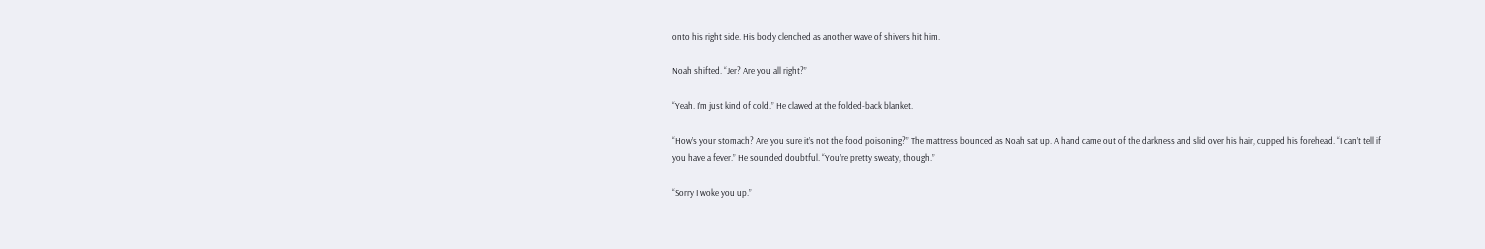onto his right side. His body clenched as another wave of shivers hit him.

Noah shifted. “Jer? Are you all right?”

“Yeah. I’m just kind of cold.” He clawed at the folded-back blanket.

“How’s your stomach? Are you sure it’s not the food poisoning?” The mattress bounced as Noah sat up. A hand came out of the darkness and slid over his hair, cupped his forehead. “I can’t tell if you have a fever.” He sounded doubtful. “You’re pretty sweaty, though.”

“Sorry I woke you up.”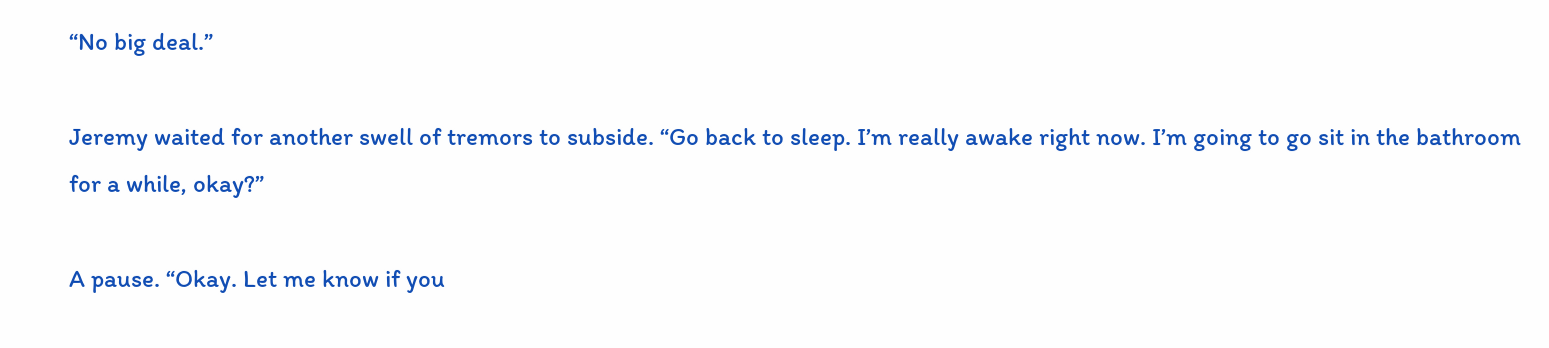“No big deal.”

Jeremy waited for another swell of tremors to subside. “Go back to sleep. I’m really awake right now. I’m going to go sit in the bathroom for a while, okay?”

A pause. “Okay. Let me know if you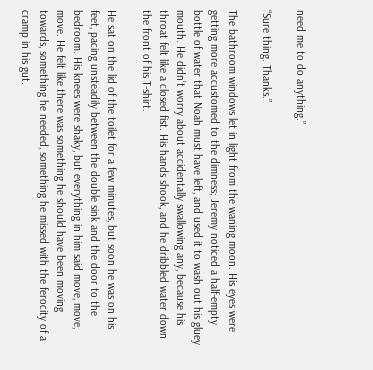need me to do anything.”

“Sure thing. Thanks.”

The bathroom windows let in light from the waning moon. His eyes were getting more accustomed to the dimness; Jeremy noticed a half-empty bottle of water that Noah must have left, and used it to wash out his gluey mouth. He didn’t worry about accidentally swallowing any, because his throat felt like a closed fist. His hands shook, and he dribbled water down the front of his T-shirt.

He sat on the lid of the toilet for a few minutes, but soon he was on his feet, pacing unsteadily between the double sink and the door to the bedroom. His knees were shaky, but everything in him said move, move, move. He felt like there was something he should have been moving towards, something he needed, something he missed with the ferocity of a cramp in his gut.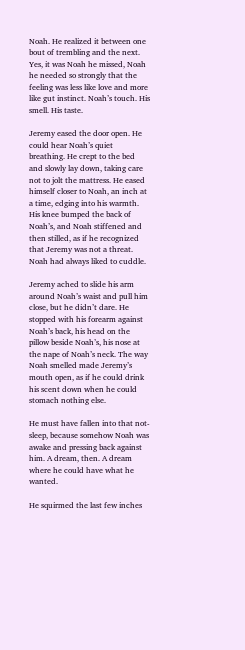Noah. He realized it between one bout of trembling and the next. Yes, it was Noah he missed, Noah he needed so strongly that the feeling was less like love and more like gut instinct. Noah’s touch. His smell. His taste.

Jeremy eased the door open. He could hear Noah’s quiet breathing. He crept to the bed and slowly lay down, taking care not to jolt the mattress. He eased himself closer to Noah, an inch at a time, edging into his warmth. His knee bumped the back of Noah’s, and Noah stiffened and then stilled, as if he recognized that Jeremy was not a threat. Noah had always liked to cuddle.

Jeremy ached to slide his arm around Noah’s waist and pull him close, but he didn’t dare. He stopped with his forearm against Noah’s back, his head on the pillow beside Noah’s, his nose at the nape of Noah’s neck. The way Noah smelled made Jeremy’s mouth open, as if he could drink his scent down when he could stomach nothing else.

He must have fallen into that not-sleep, because somehow Noah was awake and pressing back against him. A dream, then. A dream where he could have what he wanted.

He squirmed the last few inches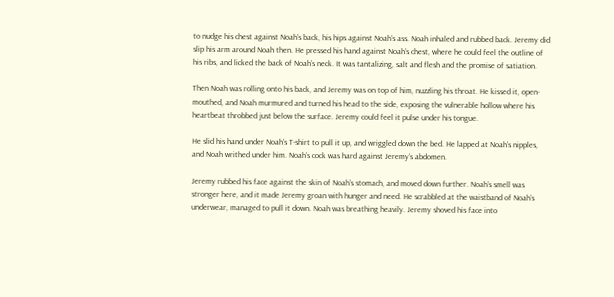to nudge his chest against Noah’s back, his hips against Noah’s ass. Noah inhaled and rubbed back. Jeremy did slip his arm around Noah then. He pressed his hand against Noah’s chest, where he could feel the outline of his ribs, and licked the back of Noah’s neck. It was tantalizing, salt and flesh and the promise of satiation.

Then Noah was rolling onto his back, and Jeremy was on top of him, nuzzling his throat. He kissed it, open-mouthed, and Noah murmured and turned his head to the side, exposing the vulnerable hollow where his heartbeat throbbed just below the surface. Jeremy could feel it pulse under his tongue.

He slid his hand under Noah’s T-shirt to pull it up, and wriggled down the bed. He lapped at Noah’s nipples, and Noah writhed under him. Noah’s cock was hard against Jeremy’s abdomen.

Jeremy rubbed his face against the skin of Noah’s stomach, and moved down further. Noah’s smell was stronger here, and it made Jeremy groan with hunger and need. He scrabbled at the waistband of Noah’s underwear, managed to pull it down. Noah was breathing heavily. Jeremy shoved his face into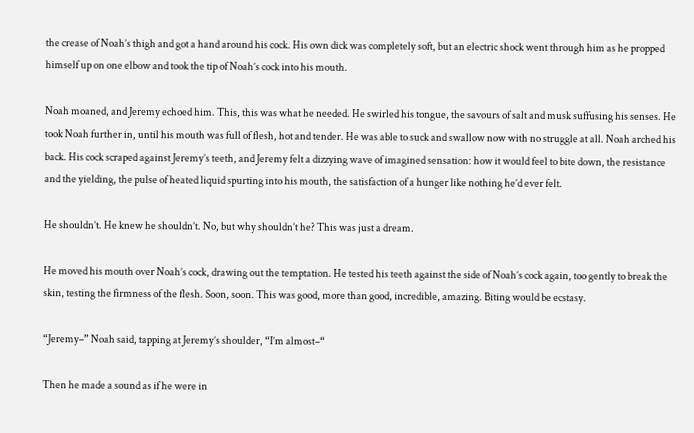the crease of Noah’s thigh and got a hand around his cock. His own dick was completely soft, but an electric shock went through him as he propped himself up on one elbow and took the tip of Noah’s cock into his mouth.

Noah moaned, and Jeremy echoed him. This, this was what he needed. He swirled his tongue, the savours of salt and musk suffusing his senses. He took Noah further in, until his mouth was full of flesh, hot and tender. He was able to suck and swallow now with no struggle at all. Noah arched his back. His cock scraped against Jeremy’s teeth, and Jeremy felt a dizzying wave of imagined sensation: how it would feel to bite down, the resistance and the yielding, the pulse of heated liquid spurting into his mouth, the satisfaction of a hunger like nothing he’d ever felt.

He shouldn’t. He knew he shouldn’t. No, but why shouldn’t he? This was just a dream.

He moved his mouth over Noah’s cock, drawing out the temptation. He tested his teeth against the side of Noah’s cock again, too gently to break the skin, testing the firmness of the flesh. Soon, soon. This was good, more than good, incredible, amazing. Biting would be ecstasy.

“Jeremy–” Noah said, tapping at Jeremy’s shoulder, “I’m almost–“

Then he made a sound as if he were in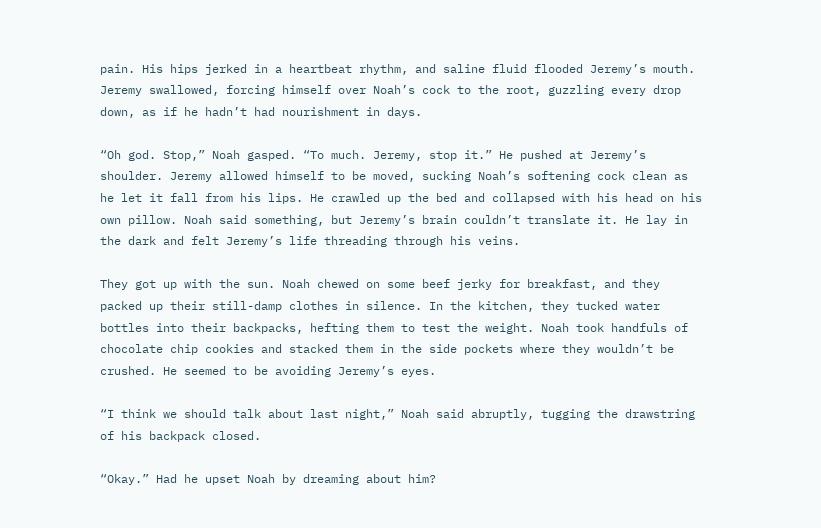pain. His hips jerked in a heartbeat rhythm, and saline fluid flooded Jeremy’s mouth. Jeremy swallowed, forcing himself over Noah’s cock to the root, guzzling every drop down, as if he hadn’t had nourishment in days.

“Oh god. Stop,” Noah gasped. “To much. Jeremy, stop it.” He pushed at Jeremy’s shoulder. Jeremy allowed himself to be moved, sucking Noah’s softening cock clean as he let it fall from his lips. He crawled up the bed and collapsed with his head on his own pillow. Noah said something, but Jeremy’s brain couldn’t translate it. He lay in the dark and felt Jeremy’s life threading through his veins.

They got up with the sun. Noah chewed on some beef jerky for breakfast, and they packed up their still-damp clothes in silence. In the kitchen, they tucked water bottles into their backpacks, hefting them to test the weight. Noah took handfuls of chocolate chip cookies and stacked them in the side pockets where they wouldn’t be crushed. He seemed to be avoiding Jeremy’s eyes.

“I think we should talk about last night,” Noah said abruptly, tugging the drawstring of his backpack closed.

“Okay.” Had he upset Noah by dreaming about him?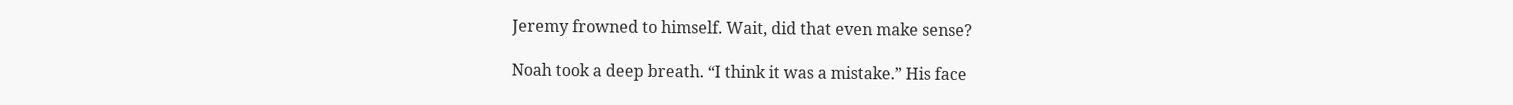Jeremy frowned to himself. Wait, did that even make sense?

Noah took a deep breath. “I think it was a mistake.” His face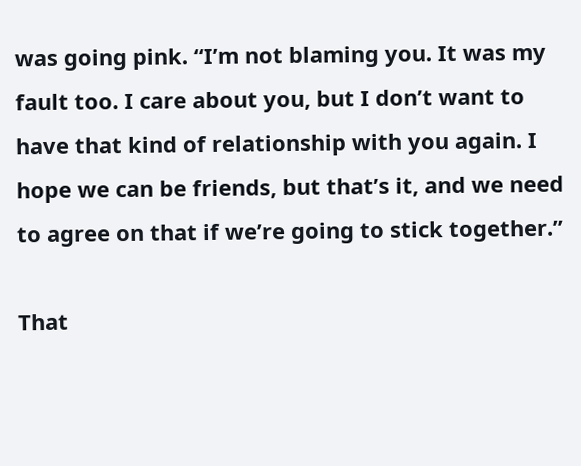was going pink. “I’m not blaming you. It was my fault too. I care about you, but I don’t want to have that kind of relationship with you again. I hope we can be friends, but that’s it, and we need to agree on that if we’re going to stick together.”

That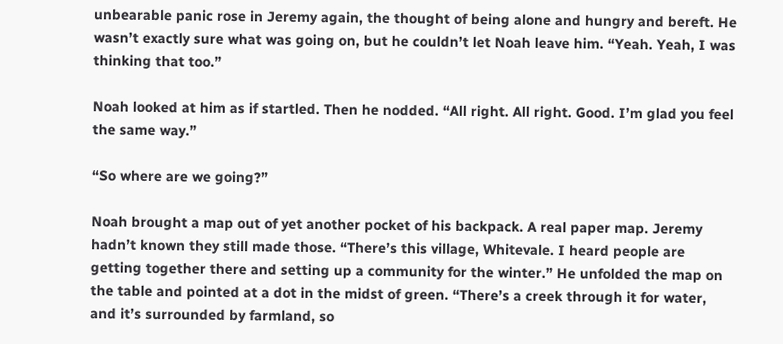unbearable panic rose in Jeremy again, the thought of being alone and hungry and bereft. He wasn’t exactly sure what was going on, but he couldn’t let Noah leave him. “Yeah. Yeah, I was thinking that too.”

Noah looked at him as if startled. Then he nodded. “All right. All right. Good. I’m glad you feel the same way.”

“So where are we going?”

Noah brought a map out of yet another pocket of his backpack. A real paper map. Jeremy hadn’t known they still made those. “There’s this village, Whitevale. I heard people are getting together there and setting up a community for the winter.” He unfolded the map on the table and pointed at a dot in the midst of green. “There’s a creek through it for water, and it’s surrounded by farmland, so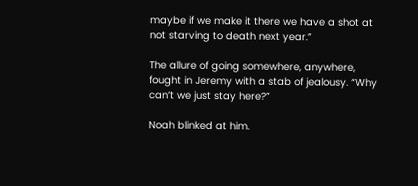maybe if we make it there we have a shot at not starving to death next year.”

The allure of going somewhere, anywhere, fought in Jeremy with a stab of jealousy. “Why can’t we just stay here?”

Noah blinked at him.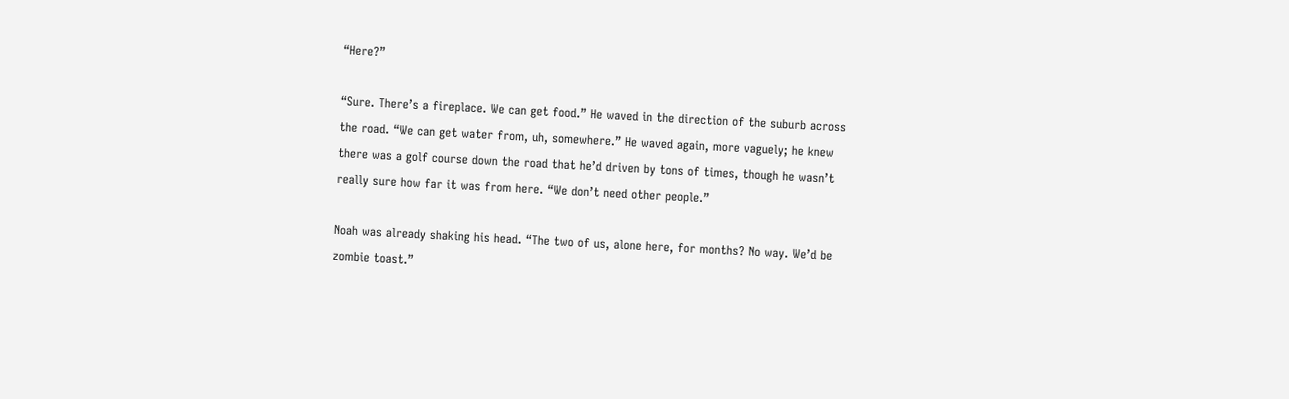“Here?”

“Sure. There’s a fireplace. We can get food.” He waved in the direction of the suburb across the road. “We can get water from, uh, somewhere.” He waved again, more vaguely; he knew there was a golf course down the road that he’d driven by tons of times, though he wasn’t really sure how far it was from here. “We don’t need other people.”

Noah was already shaking his head. “The two of us, alone here, for months? No way. We’d be zombie toast.”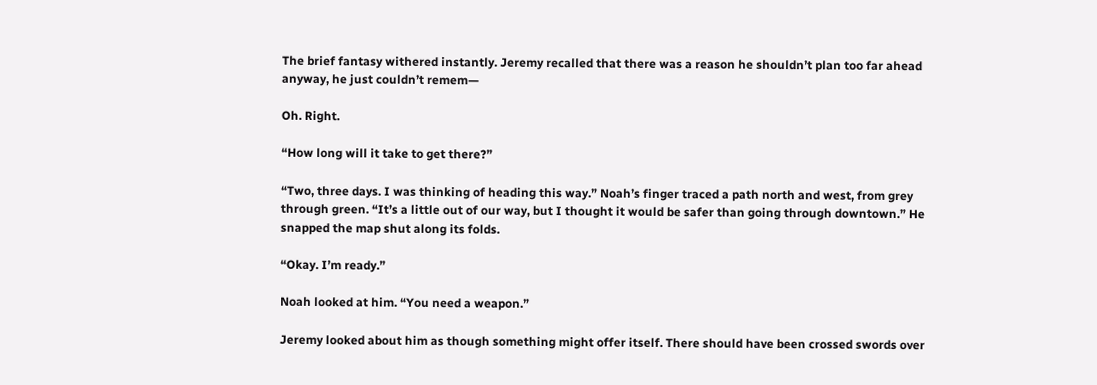The brief fantasy withered instantly. Jeremy recalled that there was a reason he shouldn’t plan too far ahead anyway, he just couldn’t remem—

Oh. Right.

“How long will it take to get there?”

“Two, three days. I was thinking of heading this way.” Noah’s finger traced a path north and west, from grey through green. “It’s a little out of our way, but I thought it would be safer than going through downtown.” He snapped the map shut along its folds.

“Okay. I’m ready.”

Noah looked at him. “You need a weapon.”

Jeremy looked about him as though something might offer itself. There should have been crossed swords over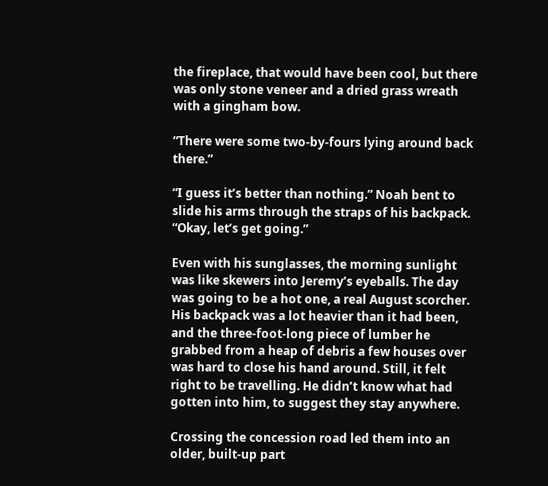the fireplace, that would have been cool, but there was only stone veneer and a dried grass wreath with a gingham bow.

“There were some two-by-fours lying around back there.”

“I guess it’s better than nothing.” Noah bent to slide his arms through the straps of his backpack. “Okay, let’s get going.”

Even with his sunglasses, the morning sunlight was like skewers into Jeremy’s eyeballs. The day was going to be a hot one, a real August scorcher. His backpack was a lot heavier than it had been, and the three-foot-long piece of lumber he grabbed from a heap of debris a few houses over was hard to close his hand around. Still, it felt right to be travelling. He didn’t know what had gotten into him, to suggest they stay anywhere.

Crossing the concession road led them into an older, built-up part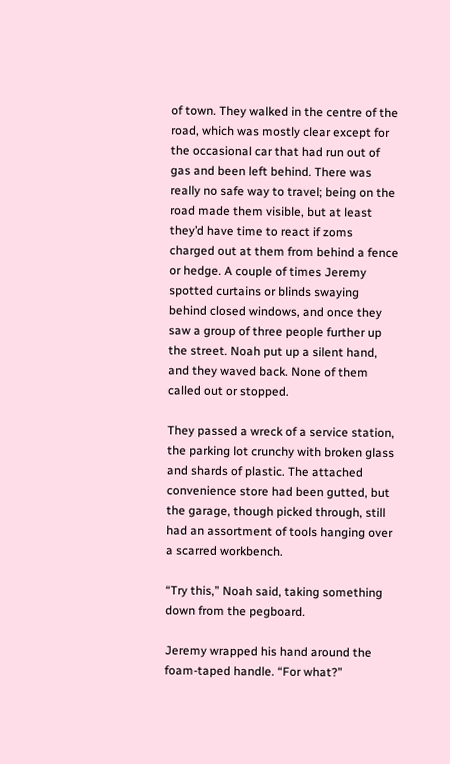of town. They walked in the centre of the road, which was mostly clear except for the occasional car that had run out of gas and been left behind. There was really no safe way to travel; being on the road made them visible, but at least they’d have time to react if zoms charged out at them from behind a fence or hedge. A couple of times Jeremy spotted curtains or blinds swaying behind closed windows, and once they saw a group of three people further up the street. Noah put up a silent hand, and they waved back. None of them called out or stopped.

They passed a wreck of a service station, the parking lot crunchy with broken glass and shards of plastic. The attached convenience store had been gutted, but the garage, though picked through, still had an assortment of tools hanging over a scarred workbench.

“Try this,” Noah said, taking something down from the pegboard.

Jeremy wrapped his hand around the foam-taped handle. “For what?”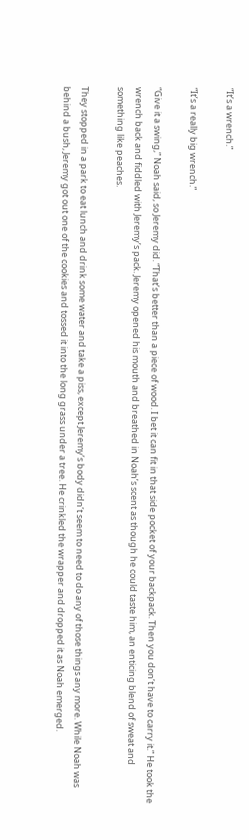“It’s a wrench.”

“It’s a really big wrench.”

“Give it a swing,” Noah said, so Jeremy did. “That’s better than a piece of wood. I bet it can fit in that side pocket of your backpack. Then you don’t have to carry it.” He took the wrench back and fiddled with Jeremy’s pack. Jeremy opened his mouth and breathed in Noah’s scent as though he could taste him, an enticing blend of sweat and something like peaches.

They stopped in a park to eat lunch and drink some water and take a piss, except Jeremy’s body didn’t seem to need to do any of those things any more. While Noah was behind a bush, Jeremy got out one of the cookies and tossed it into the long grass under a tree. He crinkled the wrapper and dropped it as Noah emerged.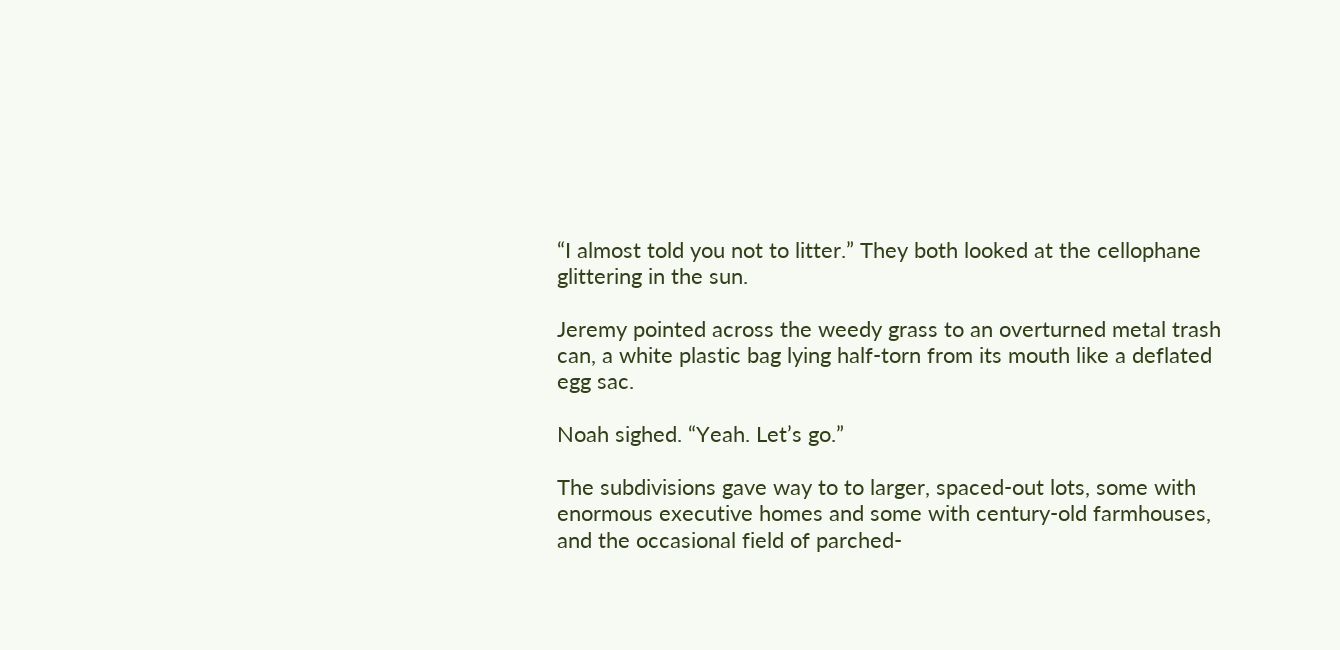“I almost told you not to litter.” They both looked at the cellophane glittering in the sun.

Jeremy pointed across the weedy grass to an overturned metal trash can, a white plastic bag lying half-torn from its mouth like a deflated egg sac.

Noah sighed. “Yeah. Let’s go.”

The subdivisions gave way to to larger, spaced-out lots, some with enormous executive homes and some with century-old farmhouses, and the occasional field of parched-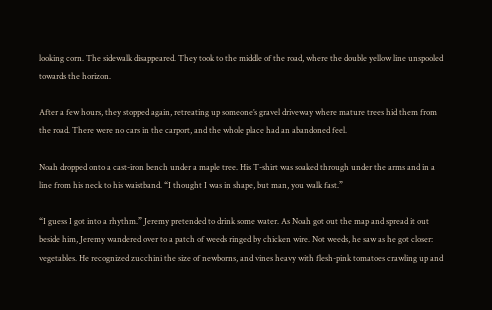looking corn. The sidewalk disappeared. They took to the middle of the road, where the double yellow line unspooled towards the horizon.

After a few hours, they stopped again, retreating up someone’s gravel driveway where mature trees hid them from the road. There were no cars in the carport, and the whole place had an abandoned feel.

Noah dropped onto a cast-iron bench under a maple tree. His T-shirt was soaked through under the arms and in a line from his neck to his waistband. “I thought I was in shape, but man, you walk fast.”

“I guess I got into a rhythm.” Jeremy pretended to drink some water. As Noah got out the map and spread it out beside him, Jeremy wandered over to a patch of weeds ringed by chicken wire. Not weeds, he saw as he got closer: vegetables. He recognized zucchini the size of newborns, and vines heavy with flesh-pink tomatoes crawling up and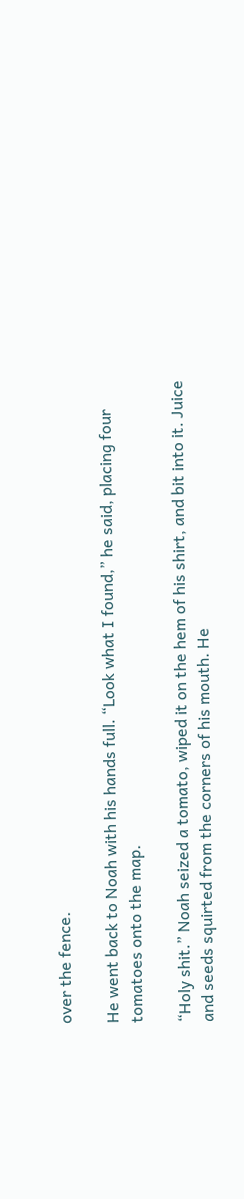over the fence.

He went back to Noah with his hands full. “Look what I found,” he said, placing four tomatoes onto the map.

“Holy shit.” Noah seized a tomato, wiped it on the hem of his shirt, and bit into it. Juice and seeds squirted from the corners of his mouth. He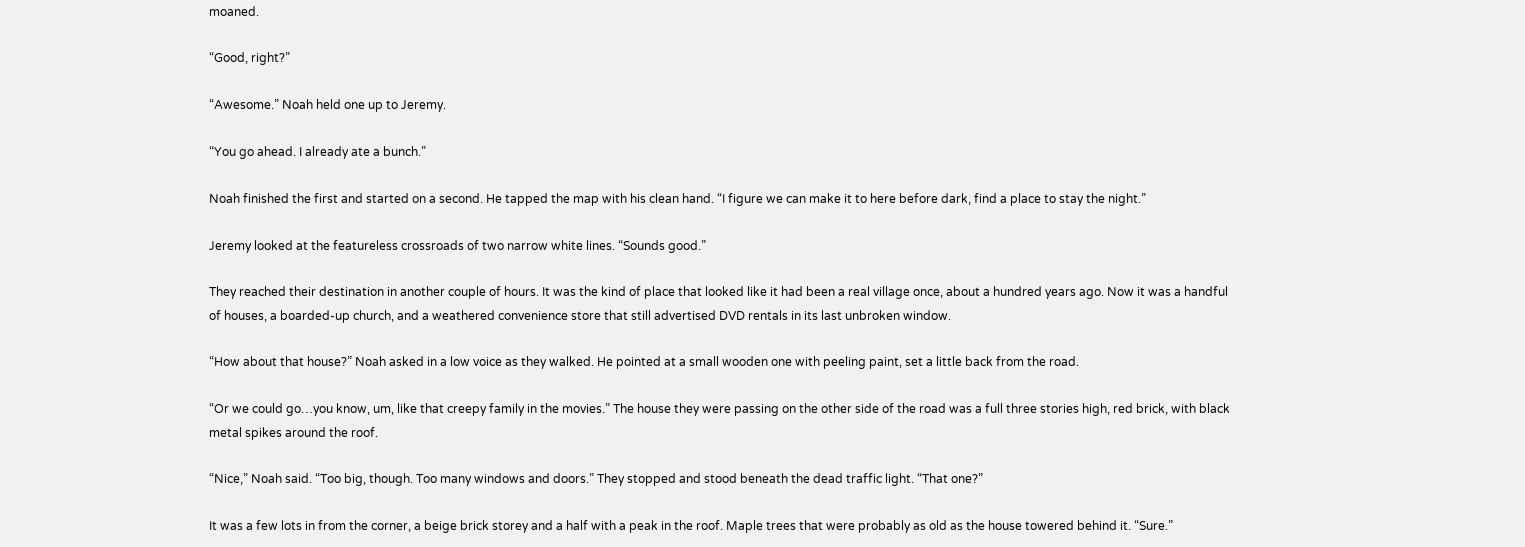moaned.

“Good, right?”

“Awesome.” Noah held one up to Jeremy.

“You go ahead. I already ate a bunch.”

Noah finished the first and started on a second. He tapped the map with his clean hand. “I figure we can make it to here before dark, find a place to stay the night.”

Jeremy looked at the featureless crossroads of two narrow white lines. “Sounds good.”

They reached their destination in another couple of hours. It was the kind of place that looked like it had been a real village once, about a hundred years ago. Now it was a handful of houses, a boarded-up church, and a weathered convenience store that still advertised DVD rentals in its last unbroken window.

“How about that house?” Noah asked in a low voice as they walked. He pointed at a small wooden one with peeling paint, set a little back from the road.

“Or we could go…you know, um, like that creepy family in the movies.” The house they were passing on the other side of the road was a full three stories high, red brick, with black metal spikes around the roof.

“Nice,” Noah said. “Too big, though. Too many windows and doors.” They stopped and stood beneath the dead traffic light. “That one?”

It was a few lots in from the corner, a beige brick storey and a half with a peak in the roof. Maple trees that were probably as old as the house towered behind it. “Sure.”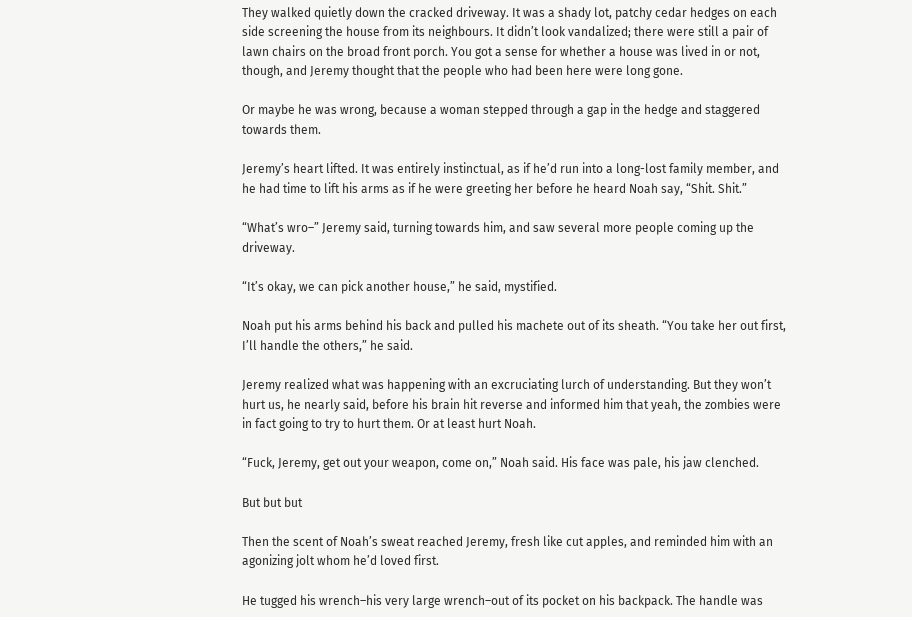They walked quietly down the cracked driveway. It was a shady lot, patchy cedar hedges on each side screening the house from its neighbours. It didn’t look vandalized; there were still a pair of lawn chairs on the broad front porch. You got a sense for whether a house was lived in or not, though, and Jeremy thought that the people who had been here were long gone.

Or maybe he was wrong, because a woman stepped through a gap in the hedge and staggered towards them.

Jeremy’s heart lifted. It was entirely instinctual, as if he’d run into a long-lost family member, and he had time to lift his arms as if he were greeting her before he heard Noah say, “Shit. Shit.”

“What’s wro–” Jeremy said, turning towards him, and saw several more people coming up the driveway.

“It’s okay, we can pick another house,” he said, mystified.

Noah put his arms behind his back and pulled his machete out of its sheath. “You take her out first, I’ll handle the others,” he said.

Jeremy realized what was happening with an excruciating lurch of understanding. But they won’t hurt us, he nearly said, before his brain hit reverse and informed him that yeah, the zombies were in fact going to try to hurt them. Or at least hurt Noah.

“Fuck, Jeremy, get out your weapon, come on,” Noah said. His face was pale, his jaw clenched.

But but but

Then the scent of Noah’s sweat reached Jeremy, fresh like cut apples, and reminded him with an agonizing jolt whom he’d loved first.

He tugged his wrench–his very large wrench–out of its pocket on his backpack. The handle was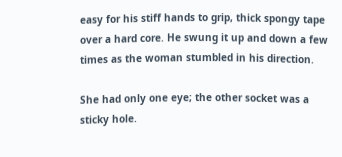easy for his stiff hands to grip, thick spongy tape over a hard core. He swung it up and down a few times as the woman stumbled in his direction.

She had only one eye; the other socket was a sticky hole.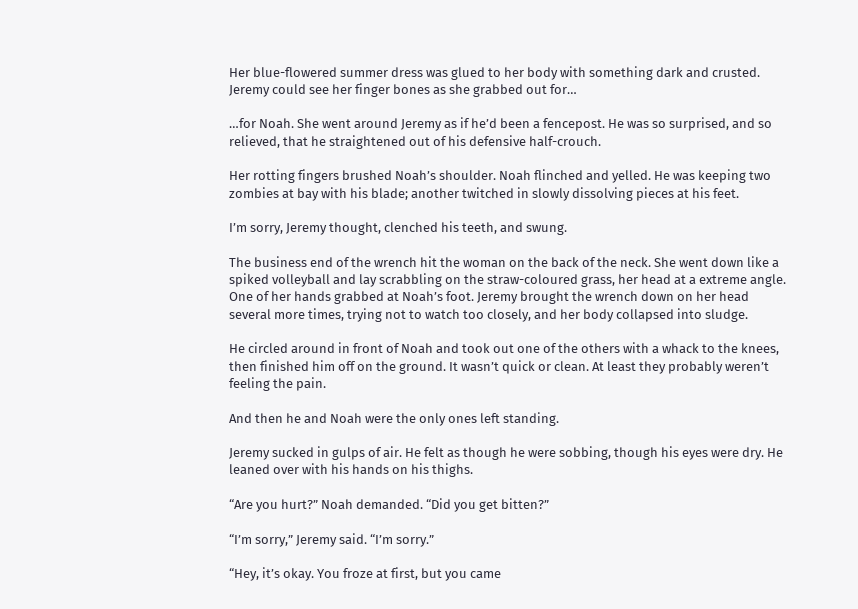Her blue-flowered summer dress was glued to her body with something dark and crusted. Jeremy could see her finger bones as she grabbed out for…

…for Noah. She went around Jeremy as if he’d been a fencepost. He was so surprised, and so relieved, that he straightened out of his defensive half-crouch.

Her rotting fingers brushed Noah’s shoulder. Noah flinched and yelled. He was keeping two zombies at bay with his blade; another twitched in slowly dissolving pieces at his feet.

I’m sorry, Jeremy thought, clenched his teeth, and swung.

The business end of the wrench hit the woman on the back of the neck. She went down like a spiked volleyball and lay scrabbling on the straw-coloured grass, her head at a extreme angle. One of her hands grabbed at Noah’s foot. Jeremy brought the wrench down on her head several more times, trying not to watch too closely, and her body collapsed into sludge.

He circled around in front of Noah and took out one of the others with a whack to the knees, then finished him off on the ground. It wasn’t quick or clean. At least they probably weren’t feeling the pain.

And then he and Noah were the only ones left standing.

Jeremy sucked in gulps of air. He felt as though he were sobbing, though his eyes were dry. He leaned over with his hands on his thighs.

“Are you hurt?” Noah demanded. “Did you get bitten?”

“I’m sorry,” Jeremy said. “I’m sorry.”

“Hey, it’s okay. You froze at first, but you came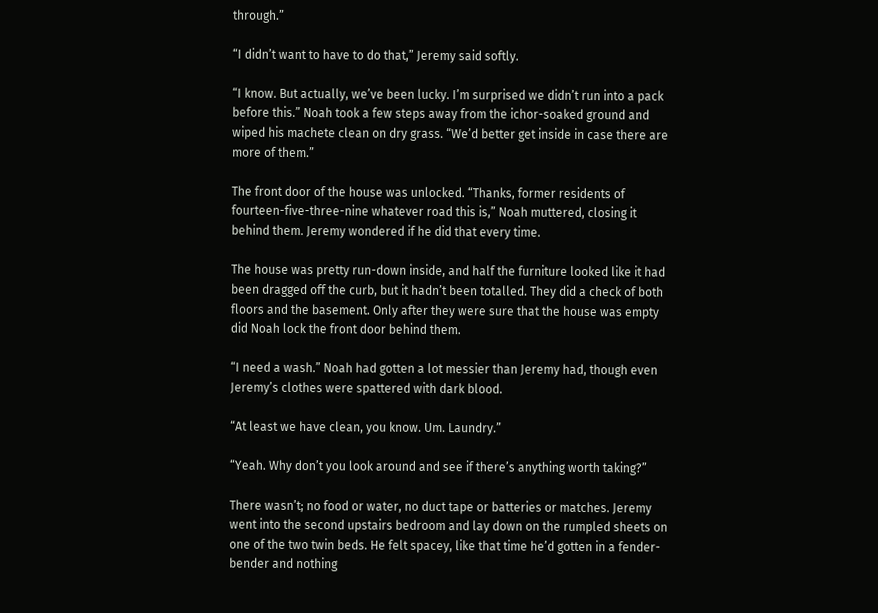through.”

“I didn’t want to have to do that,” Jeremy said softly.

“I know. But actually, we’ve been lucky. I’m surprised we didn’t run into a pack before this.” Noah took a few steps away from the ichor-soaked ground and wiped his machete clean on dry grass. “We’d better get inside in case there are more of them.”

The front door of the house was unlocked. “Thanks, former residents of fourteen-five-three-nine whatever road this is,” Noah muttered, closing it behind them. Jeremy wondered if he did that every time.

The house was pretty run-down inside, and half the furniture looked like it had been dragged off the curb, but it hadn’t been totalled. They did a check of both floors and the basement. Only after they were sure that the house was empty did Noah lock the front door behind them.

“I need a wash.” Noah had gotten a lot messier than Jeremy had, though even Jeremy’s clothes were spattered with dark blood.

“At least we have clean, you know. Um. Laundry.”

“Yeah. Why don’t you look around and see if there’s anything worth taking?”

There wasn’t; no food or water, no duct tape or batteries or matches. Jeremy went into the second upstairs bedroom and lay down on the rumpled sheets on one of the two twin beds. He felt spacey, like that time he’d gotten in a fender-bender and nothing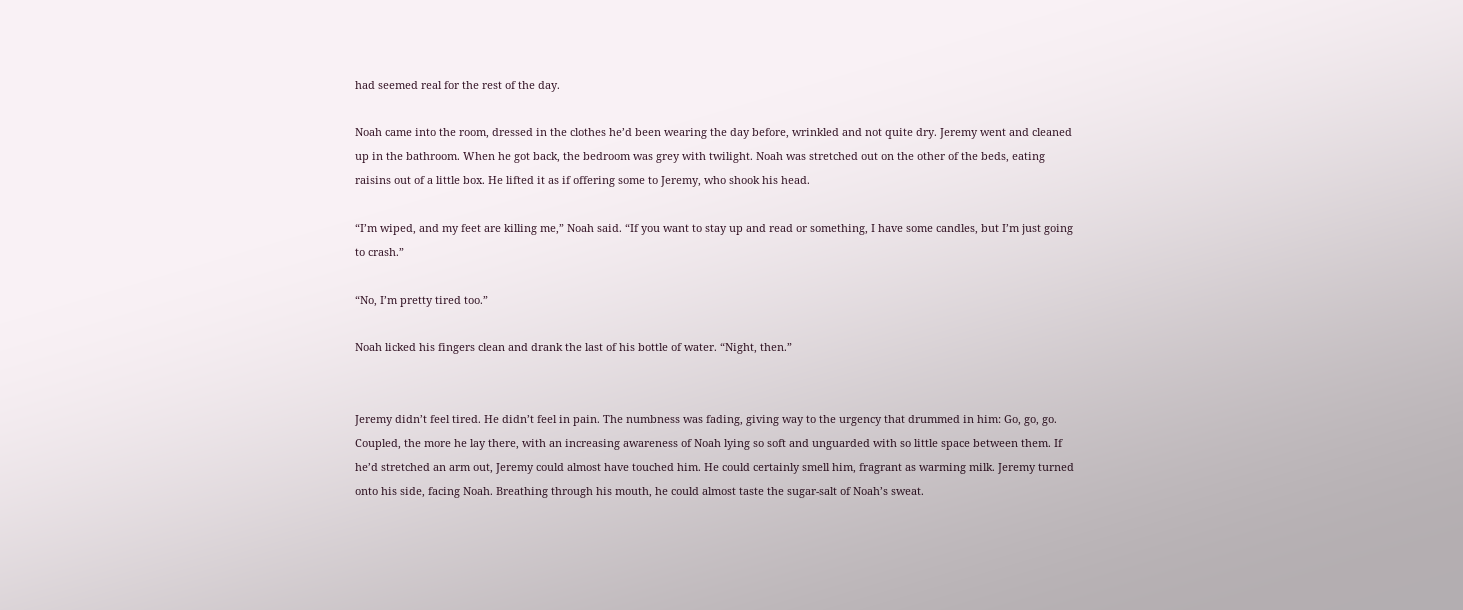had seemed real for the rest of the day.

Noah came into the room, dressed in the clothes he’d been wearing the day before, wrinkled and not quite dry. Jeremy went and cleaned up in the bathroom. When he got back, the bedroom was grey with twilight. Noah was stretched out on the other of the beds, eating raisins out of a little box. He lifted it as if offering some to Jeremy, who shook his head.

“I’m wiped, and my feet are killing me,” Noah said. “If you want to stay up and read or something, I have some candles, but I’m just going to crash.”

“No, I’m pretty tired too.”

Noah licked his fingers clean and drank the last of his bottle of water. “Night, then.”


Jeremy didn’t feel tired. He didn’t feel in pain. The numbness was fading, giving way to the urgency that drummed in him: Go, go, go. Coupled, the more he lay there, with an increasing awareness of Noah lying so soft and unguarded with so little space between them. If he’d stretched an arm out, Jeremy could almost have touched him. He could certainly smell him, fragrant as warming milk. Jeremy turned onto his side, facing Noah. Breathing through his mouth, he could almost taste the sugar-salt of Noah’s sweat.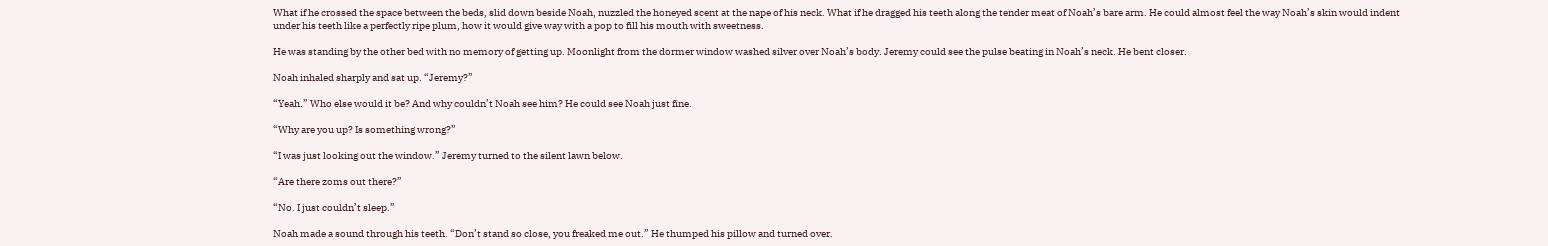What if he crossed the space between the beds, slid down beside Noah, nuzzled the honeyed scent at the nape of his neck. What if he dragged his teeth along the tender meat of Noah’s bare arm. He could almost feel the way Noah’s skin would indent under his teeth like a perfectly ripe plum, how it would give way with a pop to fill his mouth with sweetness.

He was standing by the other bed with no memory of getting up. Moonlight from the dormer window washed silver over Noah’s body. Jeremy could see the pulse beating in Noah’s neck. He bent closer.

Noah inhaled sharply and sat up. “Jeremy?”

“Yeah.” Who else would it be? And why couldn’t Noah see him? He could see Noah just fine.

“Why are you up? Is something wrong?”

“I was just looking out the window.” Jeremy turned to the silent lawn below.

“Are there zoms out there?”

“No. I just couldn’t sleep.”

Noah made a sound through his teeth. “Don’t stand so close, you freaked me out.” He thumped his pillow and turned over.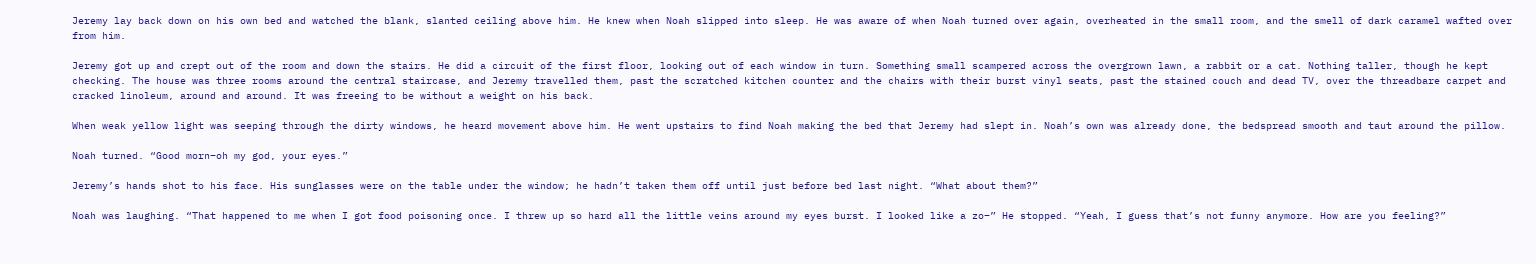Jeremy lay back down on his own bed and watched the blank, slanted ceiling above him. He knew when Noah slipped into sleep. He was aware of when Noah turned over again, overheated in the small room, and the smell of dark caramel wafted over from him.

Jeremy got up and crept out of the room and down the stairs. He did a circuit of the first floor, looking out of each window in turn. Something small scampered across the overgrown lawn, a rabbit or a cat. Nothing taller, though he kept checking. The house was three rooms around the central staircase, and Jeremy travelled them, past the scratched kitchen counter and the chairs with their burst vinyl seats, past the stained couch and dead TV, over the threadbare carpet and cracked linoleum, around and around. It was freeing to be without a weight on his back.

When weak yellow light was seeping through the dirty windows, he heard movement above him. He went upstairs to find Noah making the bed that Jeremy had slept in. Noah’s own was already done, the bedspread smooth and taut around the pillow.

Noah turned. “Good morn–oh my god, your eyes.”

Jeremy’s hands shot to his face. His sunglasses were on the table under the window; he hadn’t taken them off until just before bed last night. “What about them?”

Noah was laughing. “That happened to me when I got food poisoning once. I threw up so hard all the little veins around my eyes burst. I looked like a zo–” He stopped. “Yeah, I guess that’s not funny anymore. How are you feeling?”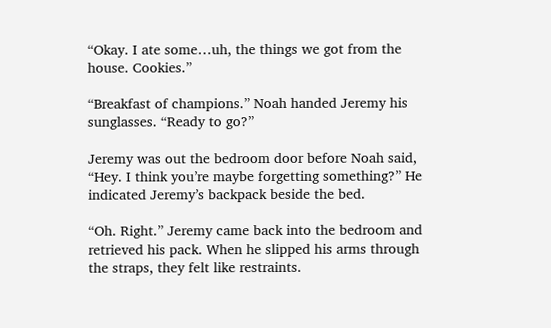“Okay. I ate some…uh, the things we got from the house. Cookies.”

“Breakfast of champions.” Noah handed Jeremy his sunglasses. “Ready to go?”

Jeremy was out the bedroom door before Noah said, “Hey. I think you’re maybe forgetting something?” He indicated Jeremy’s backpack beside the bed.

“Oh. Right.” Jeremy came back into the bedroom and retrieved his pack. When he slipped his arms through the straps, they felt like restraints.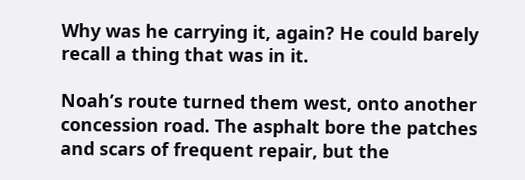Why was he carrying it, again? He could barely recall a thing that was in it.

Noah’s route turned them west, onto another concession road. The asphalt bore the patches and scars of frequent repair, but the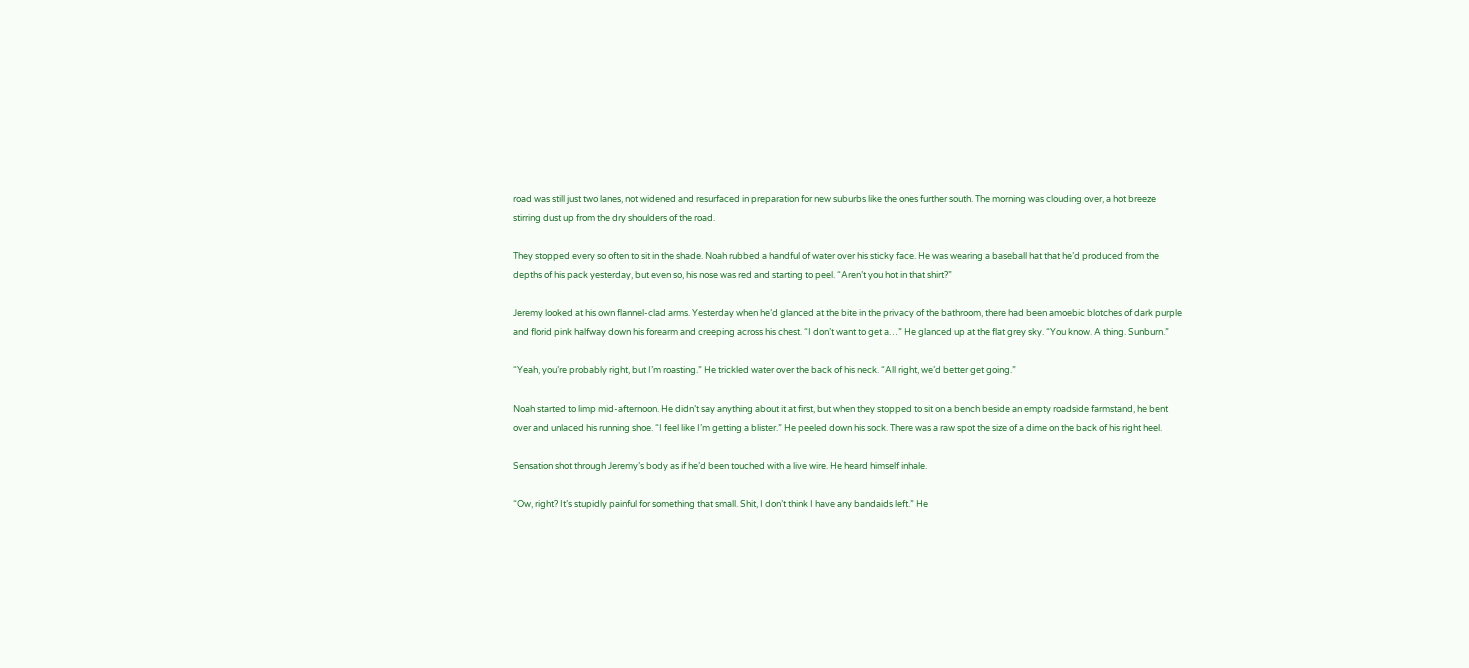road was still just two lanes, not widened and resurfaced in preparation for new suburbs like the ones further south. The morning was clouding over, a hot breeze stirring dust up from the dry shoulders of the road.

They stopped every so often to sit in the shade. Noah rubbed a handful of water over his sticky face. He was wearing a baseball hat that he’d produced from the depths of his pack yesterday, but even so, his nose was red and starting to peel. “Aren’t you hot in that shirt?”

Jeremy looked at his own flannel-clad arms. Yesterday when he’d glanced at the bite in the privacy of the bathroom, there had been amoebic blotches of dark purple and florid pink halfway down his forearm and creeping across his chest. “I don’t want to get a…” He glanced up at the flat grey sky. “You know. A thing. Sunburn.”

“Yeah, you’re probably right, but I’m roasting.” He trickled water over the back of his neck. “All right, we’d better get going.”

Noah started to limp mid-afternoon. He didn’t say anything about it at first, but when they stopped to sit on a bench beside an empty roadside farmstand, he bent over and unlaced his running shoe. “I feel like I’m getting a blister.” He peeled down his sock. There was a raw spot the size of a dime on the back of his right heel.

Sensation shot through Jeremy’s body as if he’d been touched with a live wire. He heard himself inhale.

“Ow, right? It’s stupidly painful for something that small. Shit, I don’t think I have any bandaids left.” He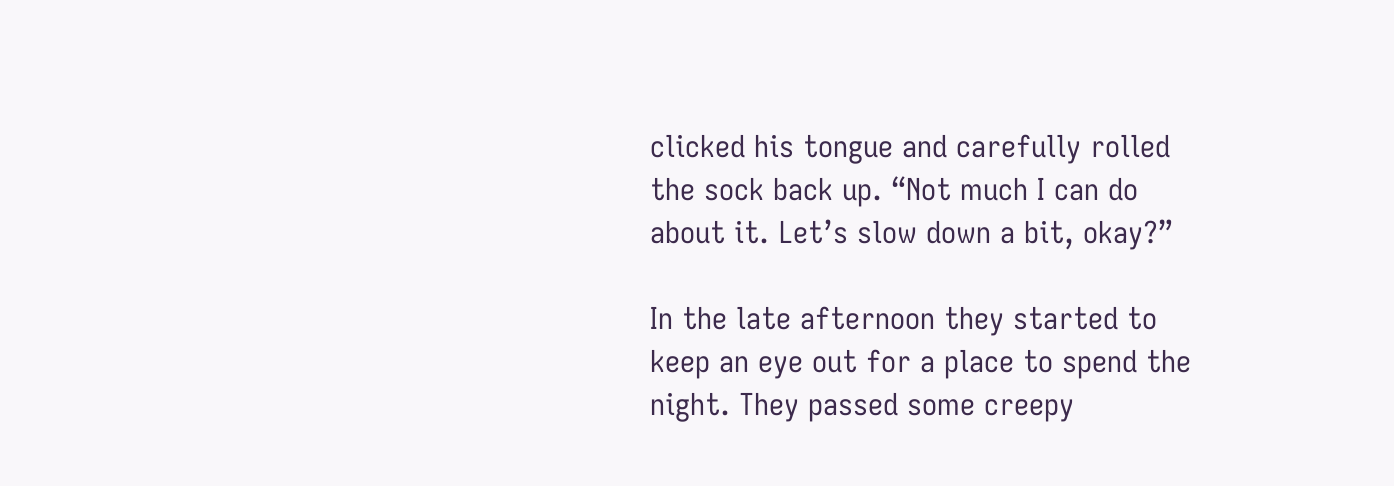clicked his tongue and carefully rolled the sock back up. “Not much I can do about it. Let’s slow down a bit, okay?”

In the late afternoon they started to keep an eye out for a place to spend the night. They passed some creepy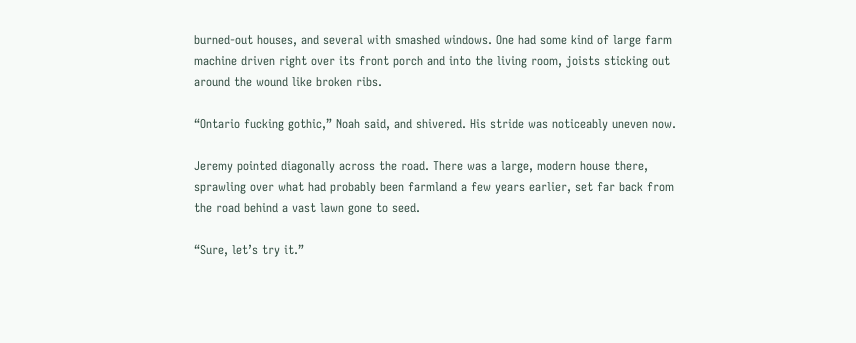burned-out houses, and several with smashed windows. One had some kind of large farm machine driven right over its front porch and into the living room, joists sticking out around the wound like broken ribs.

“Ontario fucking gothic,” Noah said, and shivered. His stride was noticeably uneven now.

Jeremy pointed diagonally across the road. There was a large, modern house there, sprawling over what had probably been farmland a few years earlier, set far back from the road behind a vast lawn gone to seed.

“Sure, let’s try it.”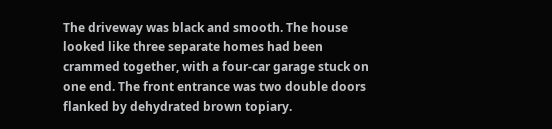The driveway was black and smooth. The house looked like three separate homes had been crammed together, with a four-car garage stuck on one end. The front entrance was two double doors flanked by dehydrated brown topiary.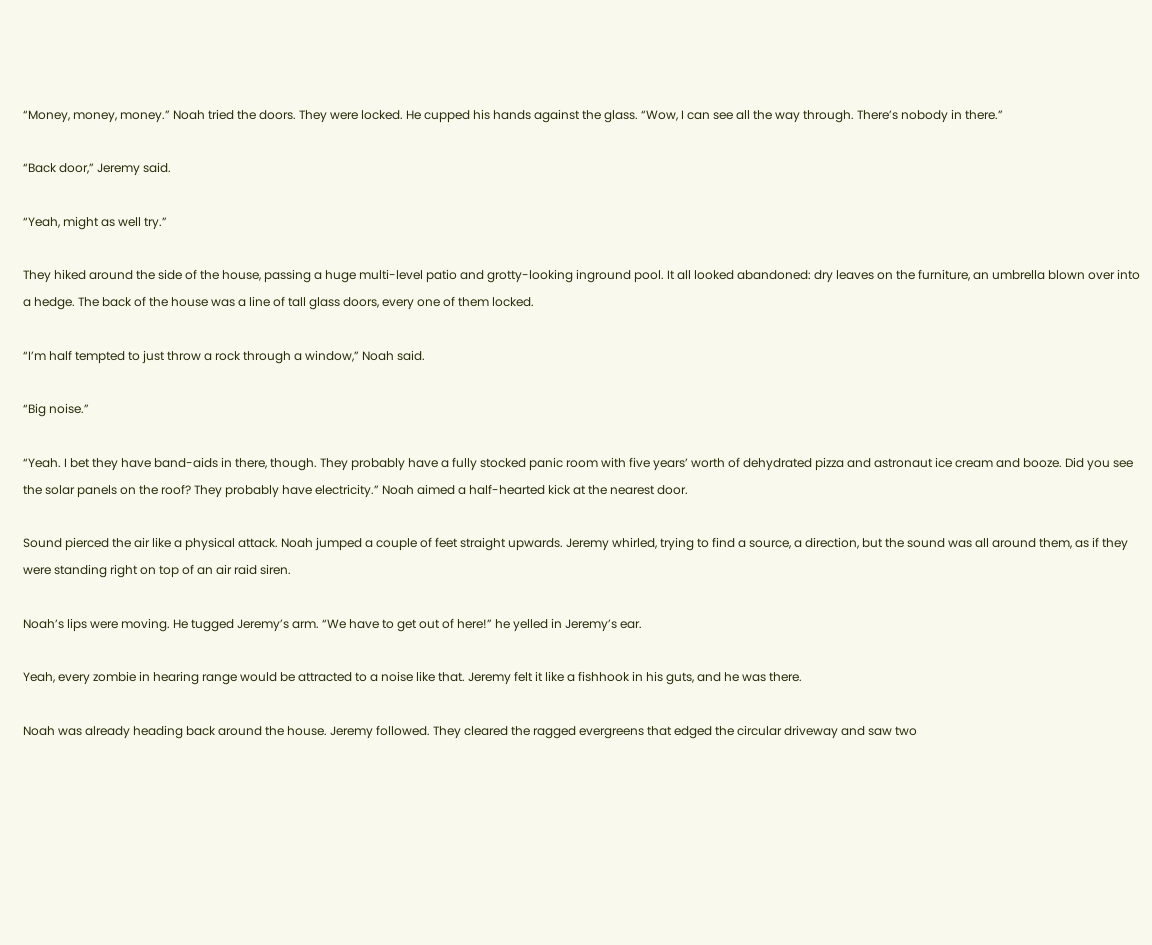“Money, money, money.” Noah tried the doors. They were locked. He cupped his hands against the glass. “Wow, I can see all the way through. There’s nobody in there.”

“Back door,” Jeremy said.

“Yeah, might as well try.”

They hiked around the side of the house, passing a huge multi-level patio and grotty-looking inground pool. It all looked abandoned: dry leaves on the furniture, an umbrella blown over into a hedge. The back of the house was a line of tall glass doors, every one of them locked.

“I’m half tempted to just throw a rock through a window,” Noah said.

“Big noise.”

“Yeah. I bet they have band-aids in there, though. They probably have a fully stocked panic room with five years’ worth of dehydrated pizza and astronaut ice cream and booze. Did you see the solar panels on the roof? They probably have electricity.” Noah aimed a half-hearted kick at the nearest door.

Sound pierced the air like a physical attack. Noah jumped a couple of feet straight upwards. Jeremy whirled, trying to find a source, a direction, but the sound was all around them, as if they were standing right on top of an air raid siren.

Noah’s lips were moving. He tugged Jeremy’s arm. “We have to get out of here!” he yelled in Jeremy’s ear.

Yeah, every zombie in hearing range would be attracted to a noise like that. Jeremy felt it like a fishhook in his guts, and he was there.

Noah was already heading back around the house. Jeremy followed. They cleared the ragged evergreens that edged the circular driveway and saw two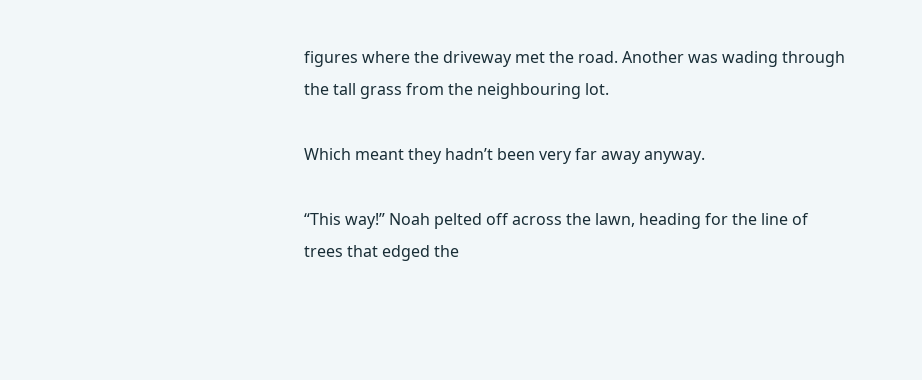figures where the driveway met the road. Another was wading through the tall grass from the neighbouring lot.

Which meant they hadn’t been very far away anyway.

“This way!” Noah pelted off across the lawn, heading for the line of trees that edged the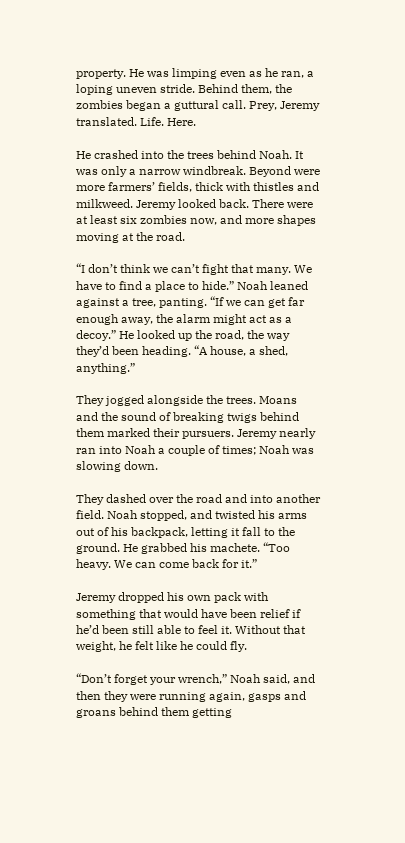property. He was limping even as he ran, a loping uneven stride. Behind them, the zombies began a guttural call. Prey, Jeremy translated. Life. Here.

He crashed into the trees behind Noah. It was only a narrow windbreak. Beyond were more farmers’ fields, thick with thistles and milkweed. Jeremy looked back. There were at least six zombies now, and more shapes moving at the road.

“I don’t think we can’t fight that many. We have to find a place to hide.” Noah leaned against a tree, panting. “If we can get far enough away, the alarm might act as a decoy.” He looked up the road, the way they’d been heading. “A house, a shed, anything.”

They jogged alongside the trees. Moans and the sound of breaking twigs behind them marked their pursuers. Jeremy nearly ran into Noah a couple of times; Noah was slowing down.

They dashed over the road and into another field. Noah stopped, and twisted his arms out of his backpack, letting it fall to the ground. He grabbed his machete. “Too heavy. We can come back for it.”

Jeremy dropped his own pack with something that would have been relief if he’d been still able to feel it. Without that weight, he felt like he could fly.

“Don’t forget your wrench,” Noah said, and then they were running again, gasps and groans behind them getting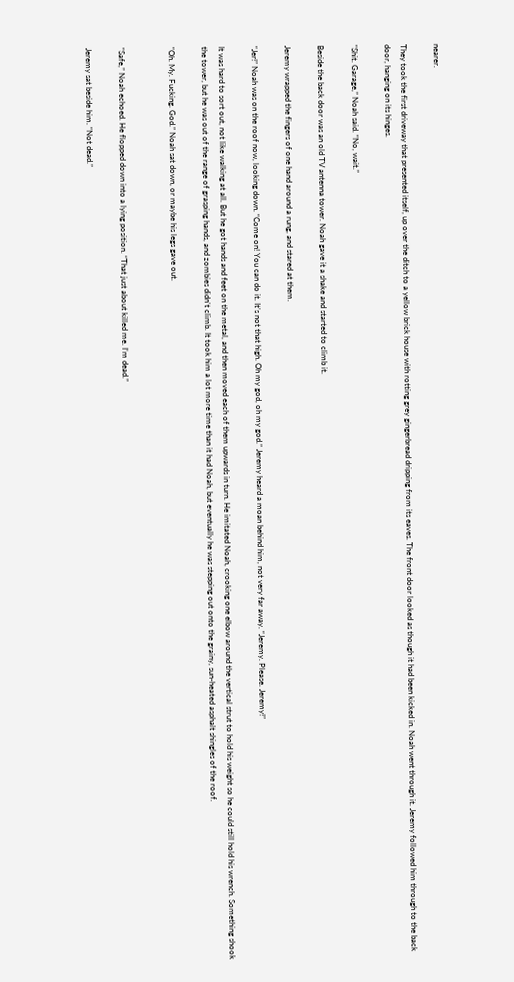nearer.

They took the first driveway that presented itself, up over the ditch to a yellow brick house with rotting grey gingerbread dripping from its eaves. The front door looked as though it had been kicked in. Noah went through it. Jeremy followed him through to the back door, hanging on its hinges.

“Shit. Garage,” Noah said. “No, wait.”

Beside the back door was an old TV antenna tower. Noah gave it a shake and started to climb it.

Jeremy wrapped the fingers of one hand around a rung, and stared at them.

“Jer!” Noah was on the roof now, looking down. “Come on! You can do it. It’s not that high. Oh my god, oh my god.” Jeremy heard a moan behind him, not very far away. “Jeremy. Please. Jeremy!”

It was hard to sort out, not like walking at all. But he got hands and feet on the metal, and then moved each of them upwards in turn. He imitated Noah, crooking one elbow around the vertical strut to hold his weight so he could still hold his wrench. Something shook the tower, but he was out of the range of grasping hands, and zombies didn’t climb. It took him a lot more time than it had Noah, but eventually he was stepping out onto the grainy, sun-heated asphalt shingles of the roof.

“Oh. My. Fucking. God.” Noah sat down, or maybe his legs gave out.


“Safe,” Noah echoed. He flopped down into a lying position. “That just about killed me. I’m dead.”

Jeremy sat beside him. “Not dead.”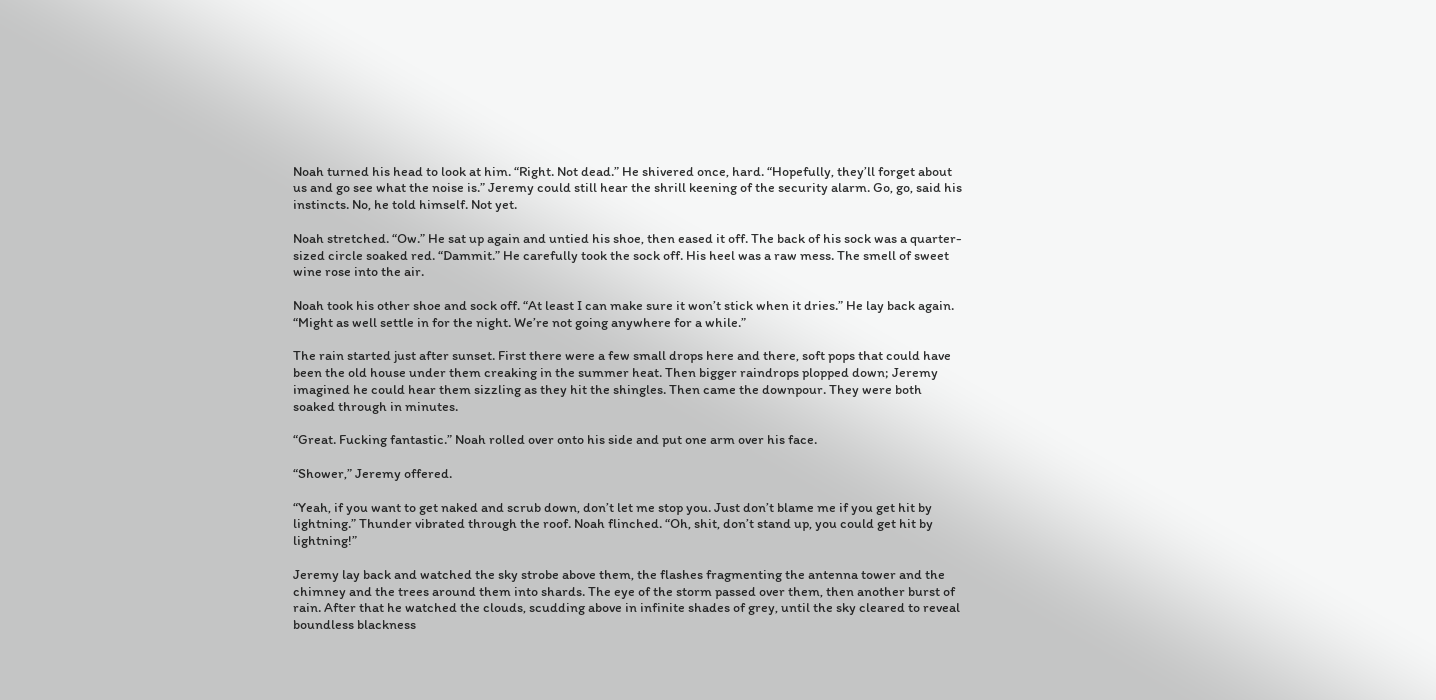Noah turned his head to look at him. “Right. Not dead.” He shivered once, hard. “Hopefully, they’ll forget about us and go see what the noise is.” Jeremy could still hear the shrill keening of the security alarm. Go, go, said his instincts. No, he told himself. Not yet.

Noah stretched. “Ow.” He sat up again and untied his shoe, then eased it off. The back of his sock was a quarter-sized circle soaked red. “Dammit.” He carefully took the sock off. His heel was a raw mess. The smell of sweet wine rose into the air.

Noah took his other shoe and sock off. “At least I can make sure it won’t stick when it dries.” He lay back again. “Might as well settle in for the night. We’re not going anywhere for a while.”

The rain started just after sunset. First there were a few small drops here and there, soft pops that could have been the old house under them creaking in the summer heat. Then bigger raindrops plopped down; Jeremy imagined he could hear them sizzling as they hit the shingles. Then came the downpour. They were both soaked through in minutes.

“Great. Fucking fantastic.” Noah rolled over onto his side and put one arm over his face.

“Shower,” Jeremy offered.

“Yeah, if you want to get naked and scrub down, don’t let me stop you. Just don’t blame me if you get hit by lightning.” Thunder vibrated through the roof. Noah flinched. “Oh, shit, don’t stand up, you could get hit by lightning!”

Jeremy lay back and watched the sky strobe above them, the flashes fragmenting the antenna tower and the chimney and the trees around them into shards. The eye of the storm passed over them, then another burst of rain. After that he watched the clouds, scudding above in infinite shades of grey, until the sky cleared to reveal boundless blackness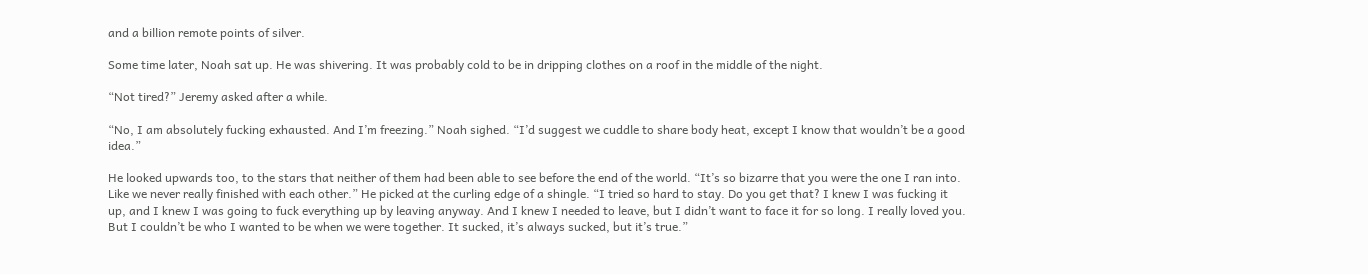and a billion remote points of silver.

Some time later, Noah sat up. He was shivering. It was probably cold to be in dripping clothes on a roof in the middle of the night.

“Not tired?” Jeremy asked after a while.

“No, I am absolutely fucking exhausted. And I’m freezing.” Noah sighed. “I’d suggest we cuddle to share body heat, except I know that wouldn’t be a good idea.”

He looked upwards too, to the stars that neither of them had been able to see before the end of the world. “It’s so bizarre that you were the one I ran into. Like we never really finished with each other.” He picked at the curling edge of a shingle. “I tried so hard to stay. Do you get that? I knew I was fucking it up, and I knew I was going to fuck everything up by leaving anyway. And I knew I needed to leave, but I didn’t want to face it for so long. I really loved you. But I couldn’t be who I wanted to be when we were together. It sucked, it’s always sucked, but it’s true.”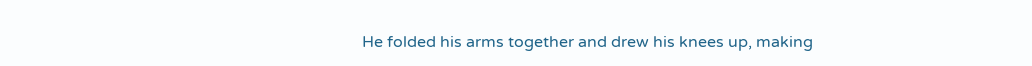He folded his arms together and drew his knees up, making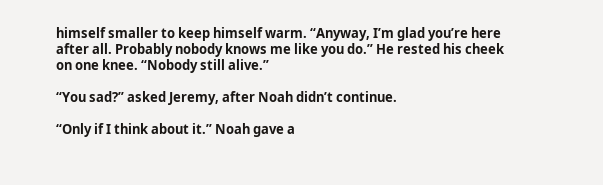himself smaller to keep himself warm. “Anyway, I’m glad you’re here after all. Probably nobody knows me like you do.” He rested his cheek on one knee. “Nobody still alive.”

“You sad?” asked Jeremy, after Noah didn’t continue.

“Only if I think about it.” Noah gave a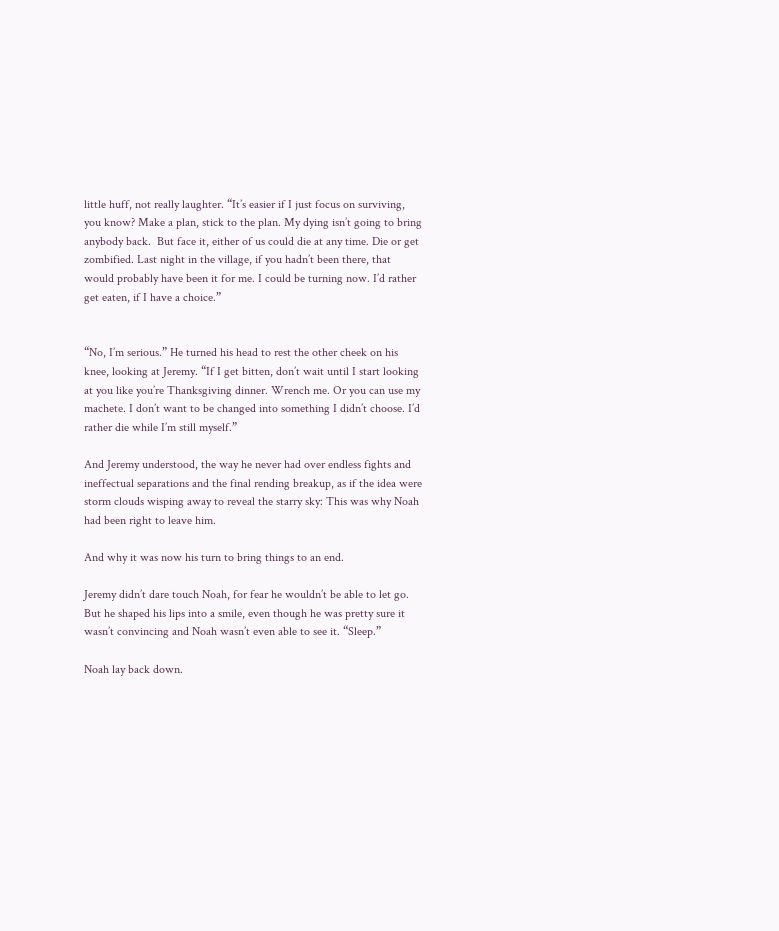little huff, not really laughter. “It’s easier if I just focus on surviving, you know? Make a plan, stick to the plan. My dying isn’t going to bring anybody back.  But face it, either of us could die at any time. Die or get zombified. Last night in the village, if you hadn’t been there, that would probably have been it for me. I could be turning now. I’d rather get eaten, if I have a choice.”


“No, I’m serious.” He turned his head to rest the other cheek on his knee, looking at Jeremy. “If I get bitten, don’t wait until I start looking at you like you’re Thanksgiving dinner. Wrench me. Or you can use my machete. I don’t want to be changed into something I didn’t choose. I’d rather die while I’m still myself.”

And Jeremy understood, the way he never had over endless fights and ineffectual separations and the final rending breakup, as if the idea were storm clouds wisping away to reveal the starry sky: This was why Noah had been right to leave him.

And why it was now his turn to bring things to an end.

Jeremy didn’t dare touch Noah, for fear he wouldn’t be able to let go. But he shaped his lips into a smile, even though he was pretty sure it wasn’t convincing and Noah wasn’t even able to see it. “Sleep.”

Noah lay back down.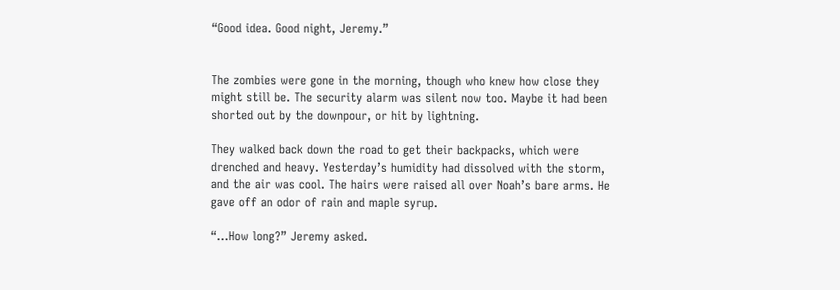“Good idea. Good night, Jeremy.”


The zombies were gone in the morning, though who knew how close they might still be. The security alarm was silent now too. Maybe it had been shorted out by the downpour, or hit by lightning.

They walked back down the road to get their backpacks, which were drenched and heavy. Yesterday’s humidity had dissolved with the storm, and the air was cool. The hairs were raised all over Noah’s bare arms. He gave off an odor of rain and maple syrup.

“…How long?” Jeremy asked.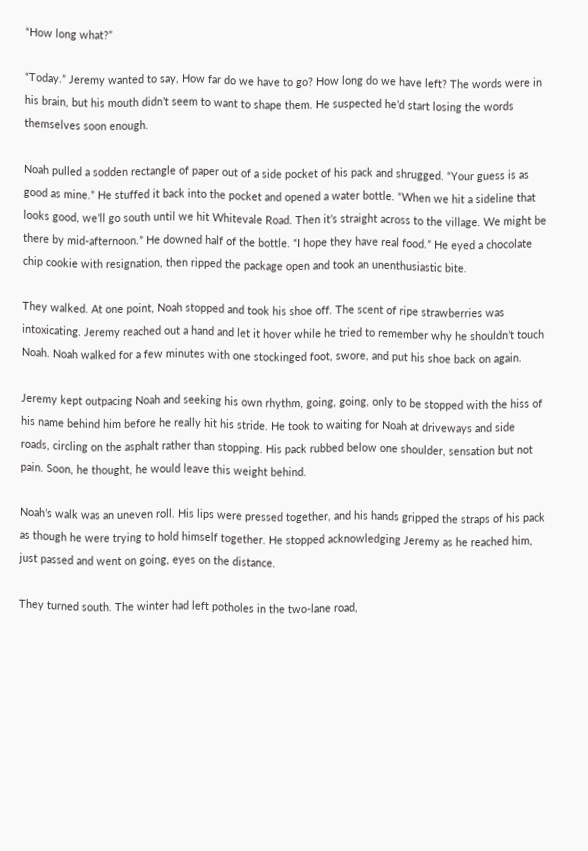“How long what?”

“Today.” Jeremy wanted to say, How far do we have to go? How long do we have left? The words were in his brain, but his mouth didn’t seem to want to shape them. He suspected he’d start losing the words themselves soon enough.

Noah pulled a sodden rectangle of paper out of a side pocket of his pack and shrugged. “Your guess is as good as mine.” He stuffed it back into the pocket and opened a water bottle. “When we hit a sideline that looks good, we’ll go south until we hit Whitevale Road. Then it’s straight across to the village. We might be there by mid-afternoon.” He downed half of the bottle. “I hope they have real food.” He eyed a chocolate chip cookie with resignation, then ripped the package open and took an unenthusiastic bite.

They walked. At one point, Noah stopped and took his shoe off. The scent of ripe strawberries was intoxicating. Jeremy reached out a hand and let it hover while he tried to remember why he shouldn’t touch Noah. Noah walked for a few minutes with one stockinged foot, swore, and put his shoe back on again.

Jeremy kept outpacing Noah and seeking his own rhythm, going, going, only to be stopped with the hiss of his name behind him before he really hit his stride. He took to waiting for Noah at driveways and side roads, circling on the asphalt rather than stopping. His pack rubbed below one shoulder, sensation but not pain. Soon, he thought, he would leave this weight behind.

Noah’s walk was an uneven roll. His lips were pressed together, and his hands gripped the straps of his pack as though he were trying to hold himself together. He stopped acknowledging Jeremy as he reached him, just passed and went on going, eyes on the distance.

They turned south. The winter had left potholes in the two-lane road,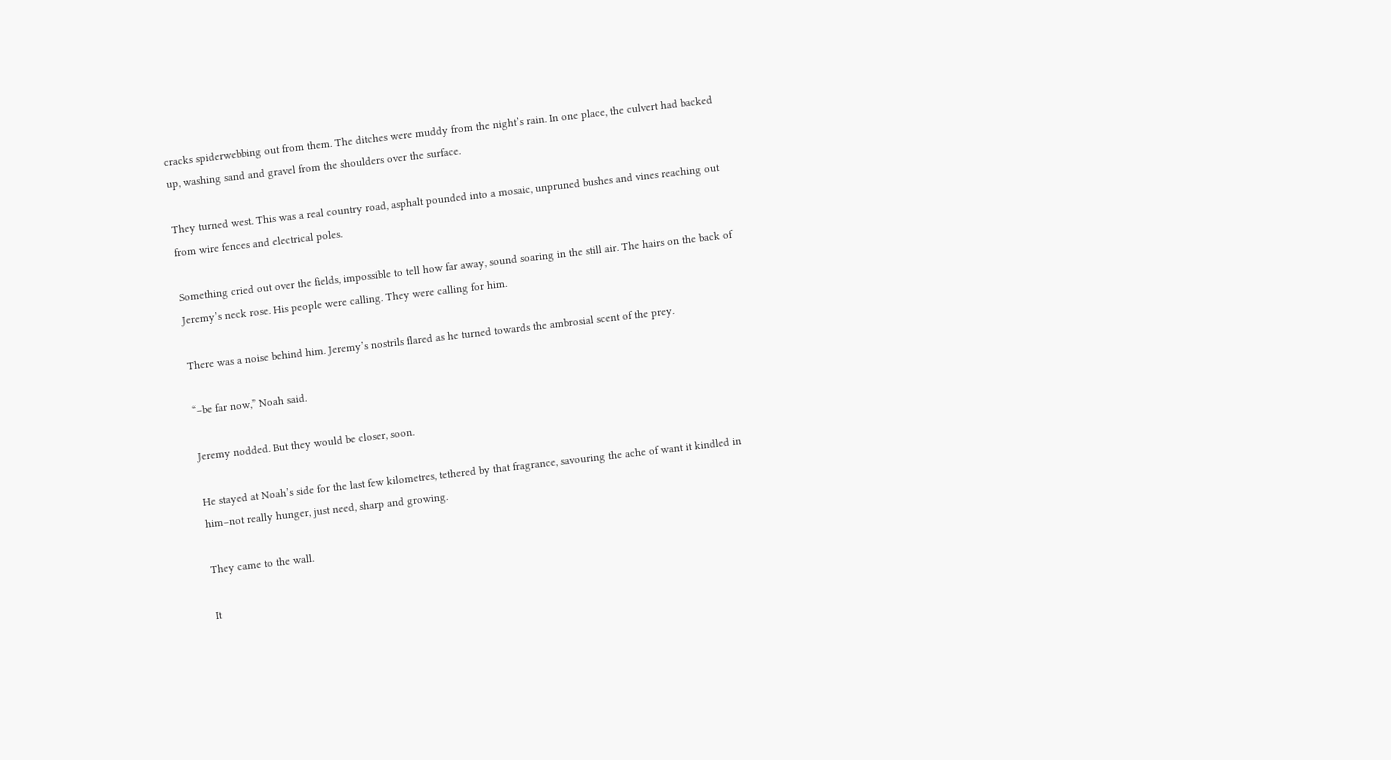cracks spiderwebbing out from them. The ditches were muddy from the night’s rain. In one place, the culvert had backed up, washing sand and gravel from the shoulders over the surface.

They turned west. This was a real country road, asphalt pounded into a mosaic, unpruned bushes and vines reaching out from wire fences and electrical poles.

Something cried out over the fields, impossible to tell how far away, sound soaring in the still air. The hairs on the back of Jeremy’s neck rose. His people were calling. They were calling for him.

There was a noise behind him. Jeremy’s nostrils flared as he turned towards the ambrosial scent of the prey.

“–be far now,” Noah said.

Jeremy nodded. But they would be closer, soon.

He stayed at Noah’s side for the last few kilometres, tethered by that fragrance, savouring the ache of want it kindled in him–not really hunger, just need, sharp and growing.

They came to the wall.

It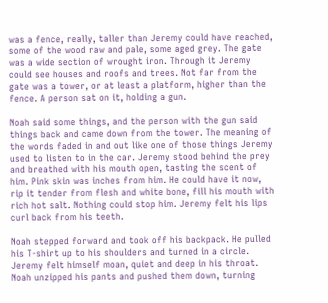was a fence, really, taller than Jeremy could have reached, some of the wood raw and pale, some aged grey. The gate was a wide section of wrought iron. Through it Jeremy could see houses and roofs and trees. Not far from the gate was a tower, or at least a platform, higher than the fence. A person sat on it, holding a gun.

Noah said some things, and the person with the gun said things back and came down from the tower. The meaning of the words faded in and out like one of those things Jeremy used to listen to in the car. Jeremy stood behind the prey and breathed with his mouth open, tasting the scent of him. Pink skin was inches from him. He could have it now, rip it tender from flesh and white bone, fill his mouth with rich hot salt. Nothing could stop him. Jeremy felt his lips curl back from his teeth.

Noah stepped forward and took off his backpack. He pulled his T-shirt up to his shoulders and turned in a circle. Jeremy felt himself moan, quiet and deep in his throat. Noah unzipped his pants and pushed them down, turning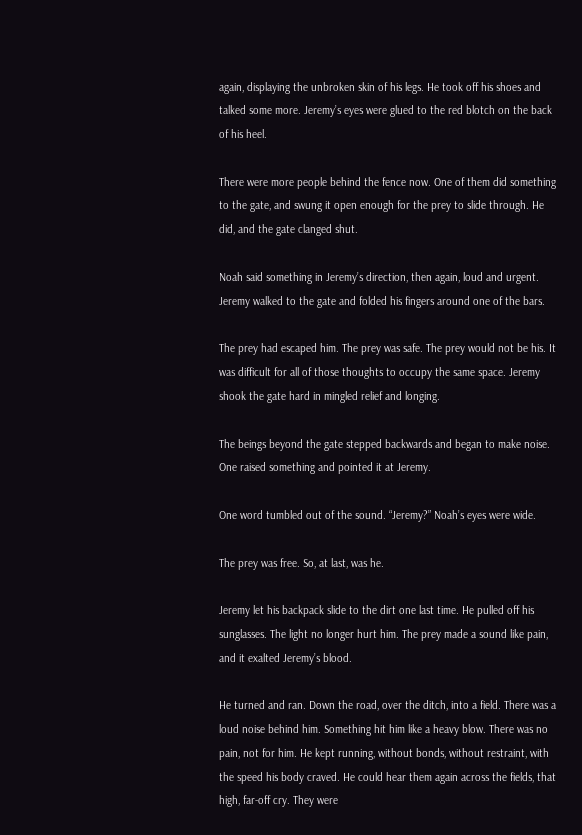again, displaying the unbroken skin of his legs. He took off his shoes and talked some more. Jeremy’s eyes were glued to the red blotch on the back of his heel.

There were more people behind the fence now. One of them did something to the gate, and swung it open enough for the prey to slide through. He did, and the gate clanged shut.

Noah said something in Jeremy’s direction, then again, loud and urgent. Jeremy walked to the gate and folded his fingers around one of the bars.

The prey had escaped him. The prey was safe. The prey would not be his. It was difficult for all of those thoughts to occupy the same space. Jeremy shook the gate hard in mingled relief and longing.

The beings beyond the gate stepped backwards and began to make noise. One raised something and pointed it at Jeremy.

One word tumbled out of the sound. “Jeremy?” Noah’s eyes were wide.

The prey was free. So, at last, was he.

Jeremy let his backpack slide to the dirt one last time. He pulled off his sunglasses. The light no longer hurt him. The prey made a sound like pain, and it exalted Jeremy’s blood.

He turned and ran. Down the road, over the ditch, into a field. There was a loud noise behind him. Something hit him like a heavy blow. There was no pain, not for him. He kept running, without bonds, without restraint, with the speed his body craved. He could hear them again across the fields, that high, far-off cry. They were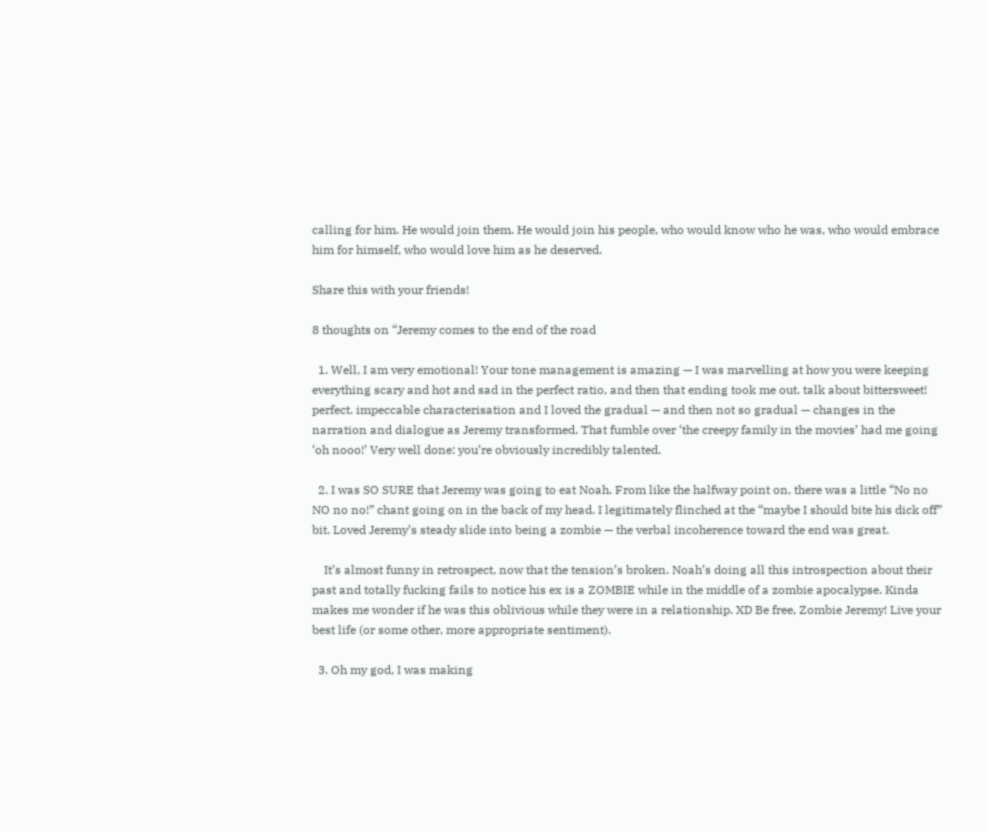calling for him. He would join them. He would join his people, who would know who he was, who would embrace him for himself, who would love him as he deserved.

Share this with your friends!

8 thoughts on “Jeremy comes to the end of the road

  1. Well, I am very emotional! Your tone management is amazing — I was marvelling at how you were keeping everything scary and hot and sad in the perfect ratio, and then that ending took me out. talk about bittersweet! perfect. impeccable characterisation and I loved the gradual — and then not so gradual — changes in the narration and dialogue as Jeremy transformed. That fumble over ‘the creepy family in the movies’ had me going ‘oh nooo!’ Very well done: you’re obviously incredibly talented.

  2. I was SO SURE that Jeremy was going to eat Noah. From like the halfway point on, there was a little “No no NO no no!” chant going on in the back of my head. I legitimately flinched at the “maybe I should bite his dick off” bit. Loved Jeremy’s steady slide into being a zombie — the verbal incoherence toward the end was great.

    It’s almost funny in retrospect, now that the tension’s broken. Noah’s doing all this introspection about their past and totally fucking fails to notice his ex is a ZOMBIE while in the middle of a zombie apocalypse. Kinda makes me wonder if he was this oblivious while they were in a relationship. XD Be free, Zombie Jeremy! Live your best life (or some other, more appropriate sentiment).

  3. Oh my god, I was making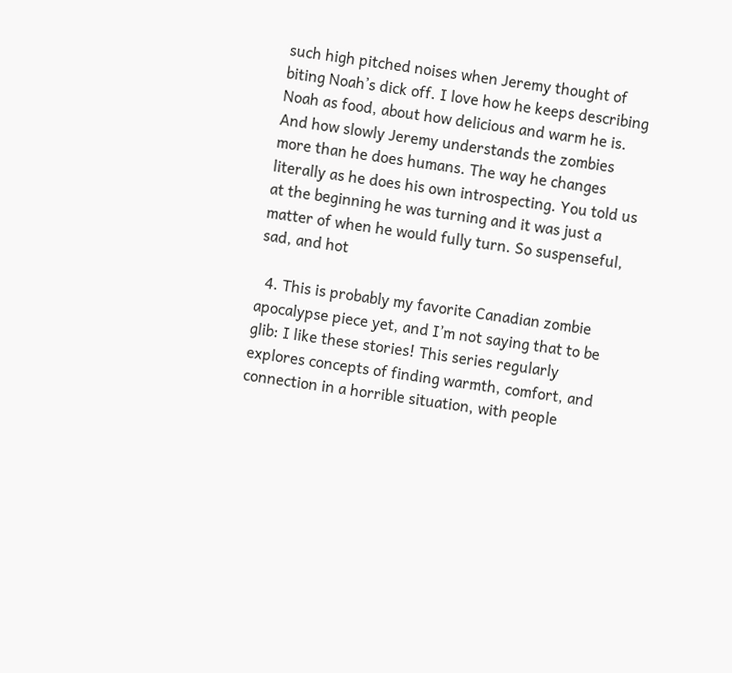such high pitched noises when Jeremy thought of biting Noah’s dick off. I love how he keeps describing Noah as food, about how delicious and warm he is. And how slowly Jeremy understands the zombies more than he does humans. The way he changes literally as he does his own introspecting. You told us at the beginning he was turning and it was just a matter of when he would fully turn. So suspenseful, sad, and hot

  4. This is probably my favorite Canadian zombie apocalypse piece yet, and I’m not saying that to be glib: I like these stories! This series regularly explores concepts of finding warmth, comfort, and connection in a horrible situation, with people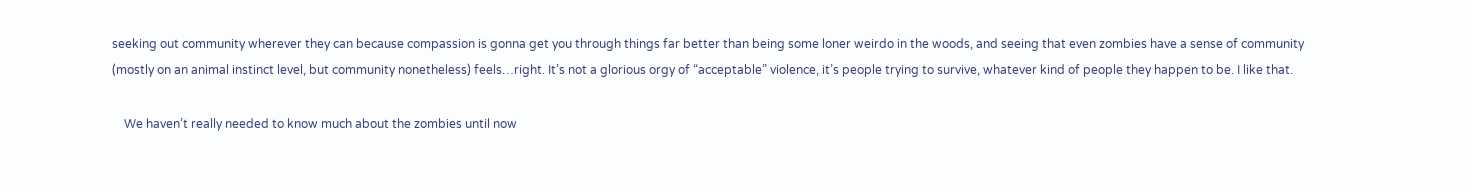seeking out community wherever they can because compassion is gonna get you through things far better than being some loner weirdo in the woods, and seeing that even zombies have a sense of community (mostly on an animal instinct level, but community nonetheless) feels…right. It’s not a glorious orgy of “acceptable” violence, it’s people trying to survive, whatever kind of people they happen to be. I like that.

    We haven’t really needed to know much about the zombies until now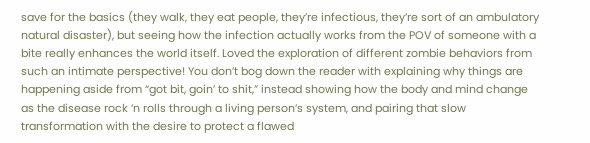save for the basics (they walk, they eat people, they’re infectious, they’re sort of an ambulatory natural disaster), but seeing how the infection actually works from the POV of someone with a bite really enhances the world itself. Loved the exploration of different zombie behaviors from such an intimate perspective! You don’t bog down the reader with explaining why things are happening aside from “got bit, goin’ to shit,” instead showing how the body and mind change as the disease rock ‘n rolls through a living person’s system, and pairing that slow transformation with the desire to protect a flawed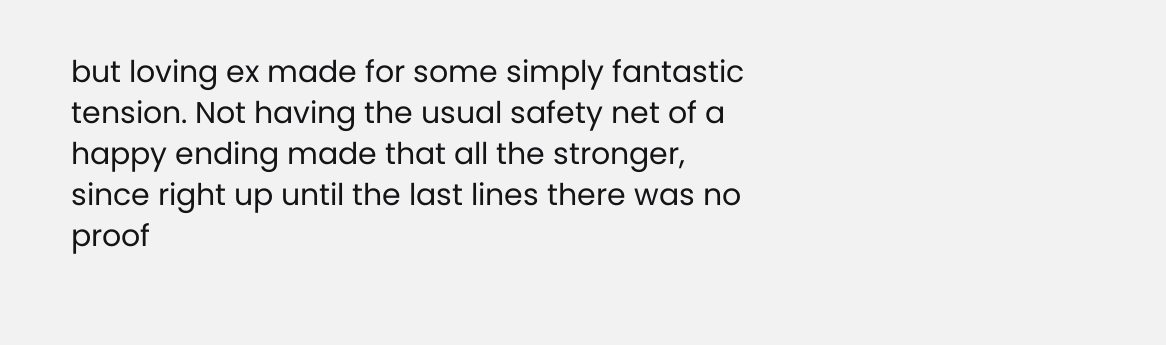but loving ex made for some simply fantastic tension. Not having the usual safety net of a happy ending made that all the stronger, since right up until the last lines there was no proof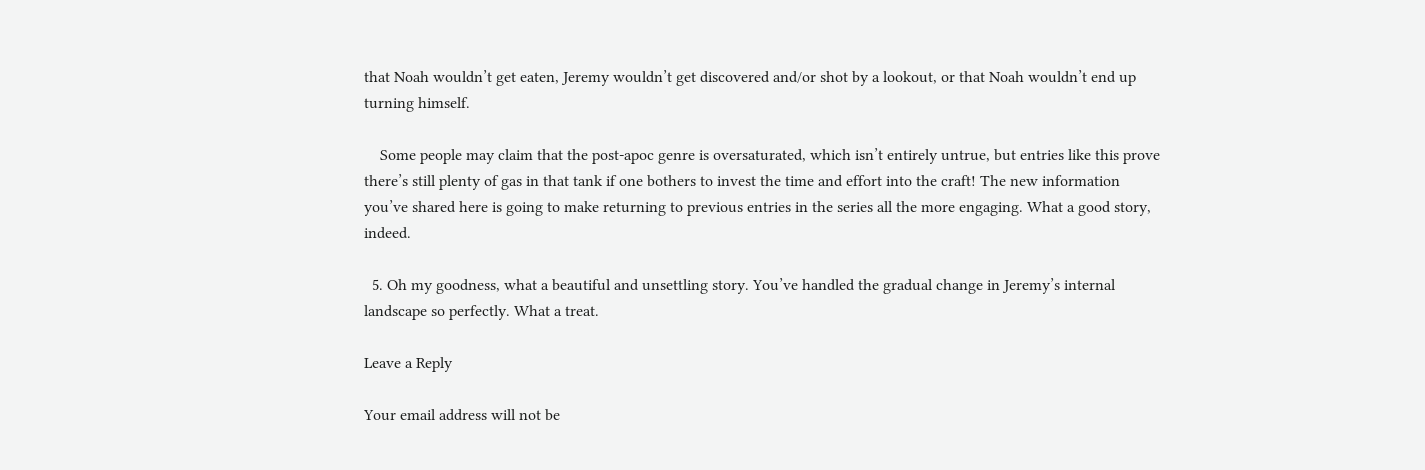that Noah wouldn’t get eaten, Jeremy wouldn’t get discovered and/or shot by a lookout, or that Noah wouldn’t end up turning himself.

    Some people may claim that the post-apoc genre is oversaturated, which isn’t entirely untrue, but entries like this prove there’s still plenty of gas in that tank if one bothers to invest the time and effort into the craft! The new information you’ve shared here is going to make returning to previous entries in the series all the more engaging. What a good story, indeed.

  5. Oh my goodness, what a beautiful and unsettling story. You’ve handled the gradual change in Jeremy’s internal landscape so perfectly. What a treat.

Leave a Reply

Your email address will not be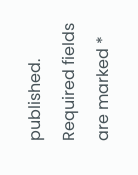published. Required fields are marked *